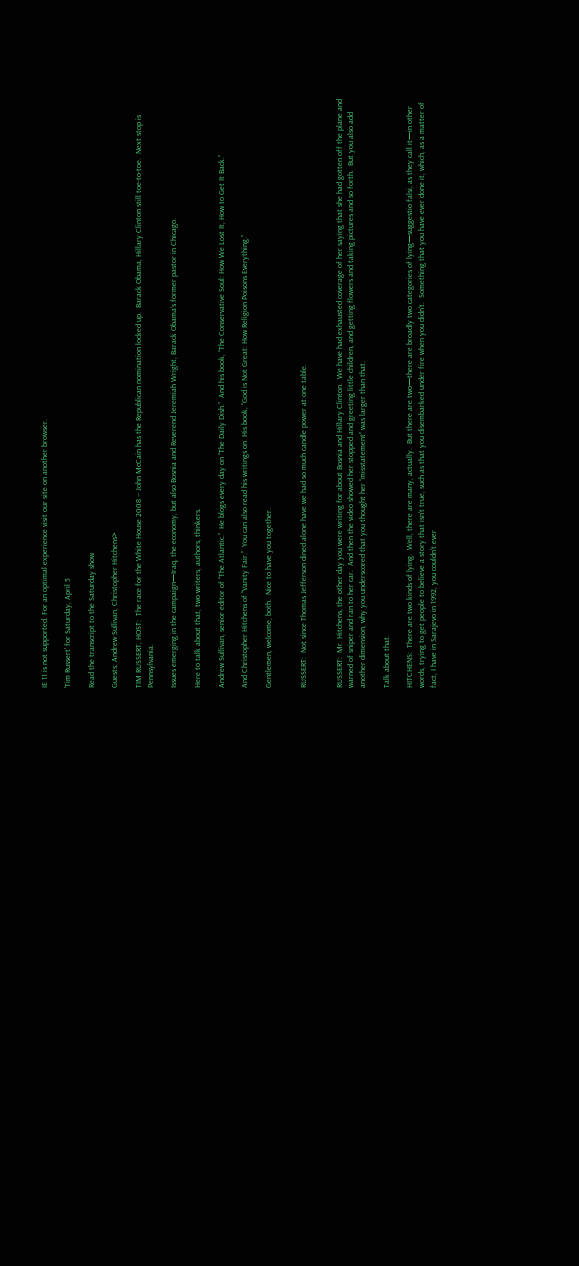IE 11 is not supported. For an optimal experience visit our site on another browser.

'Tim Russert' for Saturday, April 5

Read the transcript to the Saturday show

Guests: Andrew Sullivan, Christopher Hitchens>

TIM RUSSERT, HOST:  The race for the White House 2008 -- John McCain has the Republican nomination locked up.  Barack Obama, Hillary Clinton still toe-to-toe.  Next stop is Pennsylvania.

Issues emerging in the campaign—Iraq, the economy, but also Bosnia and Reverend Jeremiah Wright, Barack Obama‘s former pastor in Chicago.

Here to talk about that, two writers, authors, thinkers.

Andrew Sullivan, senior editor of “The Atlantic.”  He blogs every day on “The Daily Dish.”  And his book, “The Conservative Soul: How We Lost It, How to Get It Back.”

And Christopher Hitchens of “Vanity Fair.”  You can also read his writings on  His book, “God is Not Great: How Religion Poisons Everything.”

Gentlemen, welcome, both.  Nice to have you together.


RUSSERT:  Not since Thomas Jefferson dined alone have we had so much candle power at one table.


RUSSERT:  Mr. Hitchens, the other day you were writing for about Bosnia and Hillary Clinton.  We have had exhausted coverage of her saying that she had gotten off the plane and warned of sniper and ran to her car.  And then the video showed her stopped and greeting little children, and getting flowers and taking pictures and so forth.  But you also add another dimension, why you underscored that you thought her “misstatement” was larger than that.

Talk about that.

HITCHENS:  There are two kinds of lying.  Well, there are many, actually.  But there are two—there are broadly two categories of lying—suggestio falsi, as they call it—in other words, trying to get people to believe a story that isn‘t true, such as that you disembarked under fire when you didn‘t.  Something that you have ever done it, which, as a matter of fact, I have in Sarajevo in 1992, you couldn‘t ever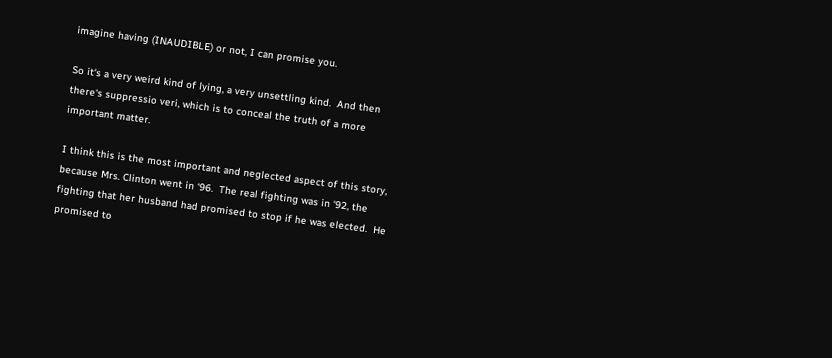imagine having (INAUDIBLE) or not, I can promise you.

So it‘s a very weird kind of lying, a very unsettling kind.  And then there‘s suppressio veri, which is to conceal the truth of a more important matter.

I think this is the most important and neglected aspect of this story, because Mrs. Clinton went in ‘96.  The real fighting was in ‘92, the fighting that her husband had promised to stop if he was elected.  He promised to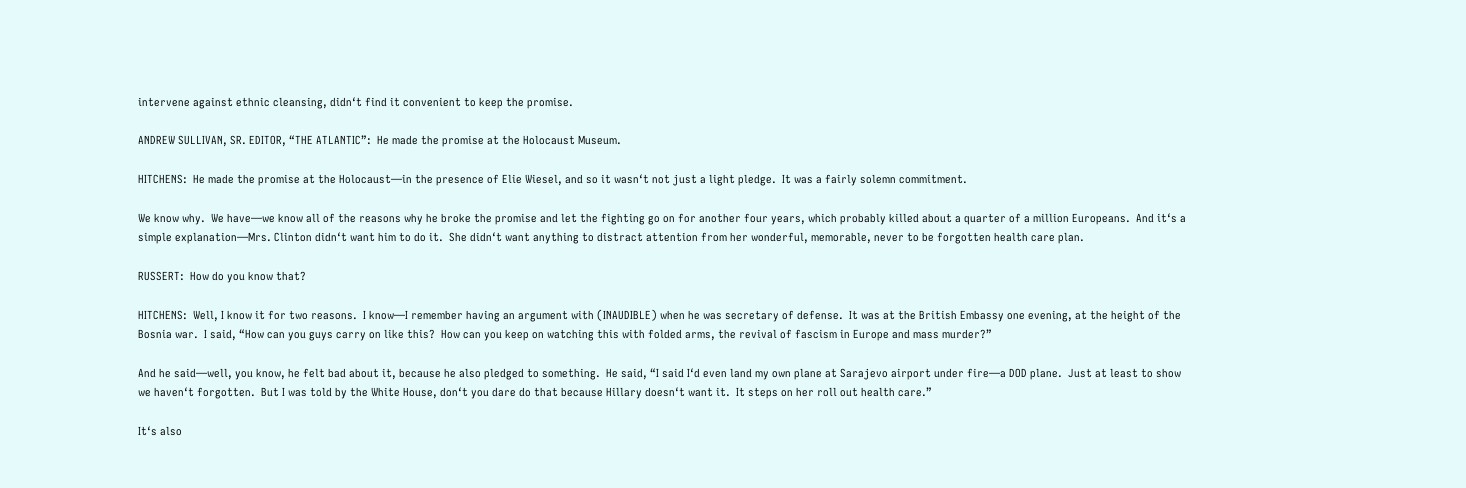intervene against ethnic cleansing, didn‘t find it convenient to keep the promise.

ANDREW SULLIVAN, SR. EDITOR, “THE ATLANTIC”:  He made the promise at the Holocaust Museum.

HITCHENS:  He made the promise at the Holocaust—in the presence of Elie Wiesel, and so it wasn‘t not just a light pledge.  It was a fairly solemn commitment.

We know why.  We have—we know all of the reasons why he broke the promise and let the fighting go on for another four years, which probably killed about a quarter of a million Europeans.  And it‘s a simple explanation—Mrs. Clinton didn‘t want him to do it.  She didn‘t want anything to distract attention from her wonderful, memorable, never to be forgotten health care plan.

RUSSERT:  How do you know that?

HITCHENS:  Well, I know it for two reasons.  I know—I remember having an argument with (INAUDIBLE) when he was secretary of defense.  It was at the British Embassy one evening, at the height of the Bosnia war.  I said, “How can you guys carry on like this?  How can you keep on watching this with folded arms, the revival of fascism in Europe and mass murder?”

And he said—well, you know, he felt bad about it, because he also pledged to something.  He said, “I said I‘d even land my own plane at Sarajevo airport under fire—a DOD plane.  Just at least to show we haven‘t forgotten.  But I was told by the White House, don‘t you dare do that because Hillary doesn‘t want it.  It steps on her roll out health care.”

It‘s also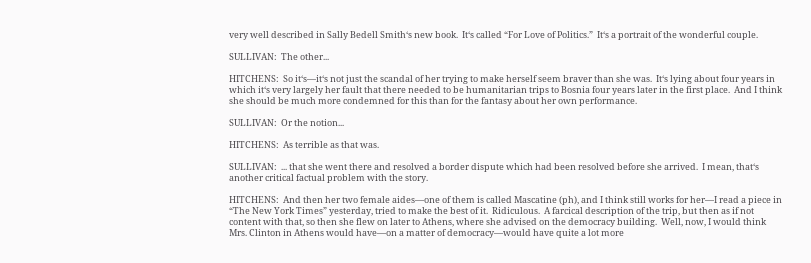very well described in Sally Bedell Smith‘s new book.  It‘s called “For Love of Politics.”  It‘s a portrait of the wonderful couple.

SULLIVAN:  The other...

HITCHENS:  So it‘s—it‘s not just the scandal of her trying to make herself seem braver than she was.  It‘s lying about four years in which it‘s very largely her fault that there needed to be humanitarian trips to Bosnia four years later in the first place.  And I think she should be much more condemned for this than for the fantasy about her own performance.

SULLIVAN:  Or the notion...

HITCHENS:  As terrible as that was.

SULLIVAN:  ... that she went there and resolved a border dispute which had been resolved before she arrived.  I mean, that‘s another critical factual problem with the story.

HITCHENS:  And then her two female aides—one of them is called Mascatine (ph), and I think still works for her—I read a piece in “The New York Times” yesterday, tried to make the best of it.  Ridiculous.  A farcical description of the trip, but then as if not content with that, so then she flew on later to Athens, where she advised on the democracy building.  Well, now, I would think Mrs. Clinton in Athens would have—on a matter of democracy—would have quite a lot more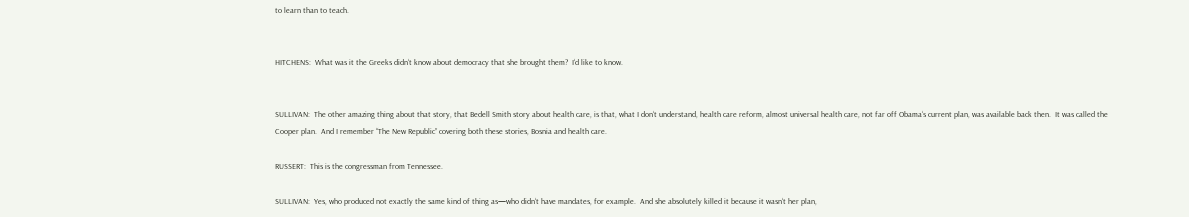to learn than to teach.


HITCHENS:  What was it the Greeks didn‘t know about democracy that she brought them?  I‘d like to know.


SULLIVAN:  The other amazing thing about that story, that Bedell Smith story about health care, is that, what I don‘t understand, health care reform, almost universal health care, not far off Obama‘s current plan, was available back then.  It was called the Cooper plan.  And I remember “The New Republic” covering both these stories, Bosnia and health care.

RUSSERT:  This is the congressman from Tennessee.

SULLIVAN:  Yes, who produced not exactly the same kind of thing as—who didn‘t have mandates, for example.  And she absolutely killed it because it wasn‘t her plan,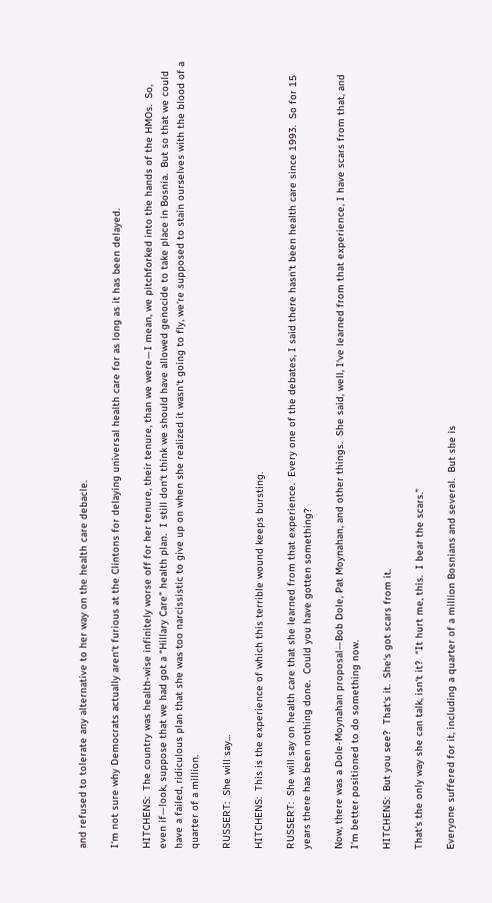and refused to tolerate any alternative to her way on the health care debacle.

I‘m not sure why Democrats actually aren‘t furious at the Clintons for delaying universal health care for as long as it has been delayed.

HITCHENS:  The country was health-wise infinitely worse off for her tenure, their tenure, than we were—I mean, we pitchforked into the hands of the HMOs.  So, even if—look, suppose that we had got a “Hillary Care” health plan.  I still don‘t think we should have allowed genocide to take place in Bosnia.  But so that we could have a failed, ridiculous plan that she was too narcissistic to give up on when she realized it wasn‘t going to fly, we‘re supposed to stain ourselves with the blood of a quarter of a million.

RUSSERT:  She will say...

HITCHENS:  This is the experience of which this terrible wound keeps bursting.

RUSSERT:  She will say on health care that she learned from that experience.  Every one of the debates, I said there hasn‘t been health care since 1993.  So for 15 years there has been nothing done.  Could you have gotten something?

Now, there was a Dole-Moynahan proposal—Bob Dole, Pat Moynahan, and other things.  She said, well, I‘ve learned from that experience, I have scars from that, and I‘m better positioned to do something now.

HITCHENS:  But you see?  That‘s it.  She‘s got scars from it.

That‘s the only way she can talk, isn‘t it?  “It hurt me, this.  I bear the scars.”

Everyone suffered for it, including a quarter of a million Bosnians and several.  But she is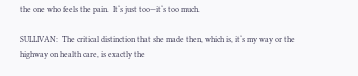the one who feels the pain.  It‘s just too—it‘s too much.

SULLIVAN:  The critical distinction that she made then, which is, it‘s my way or the highway on health care, is exactly the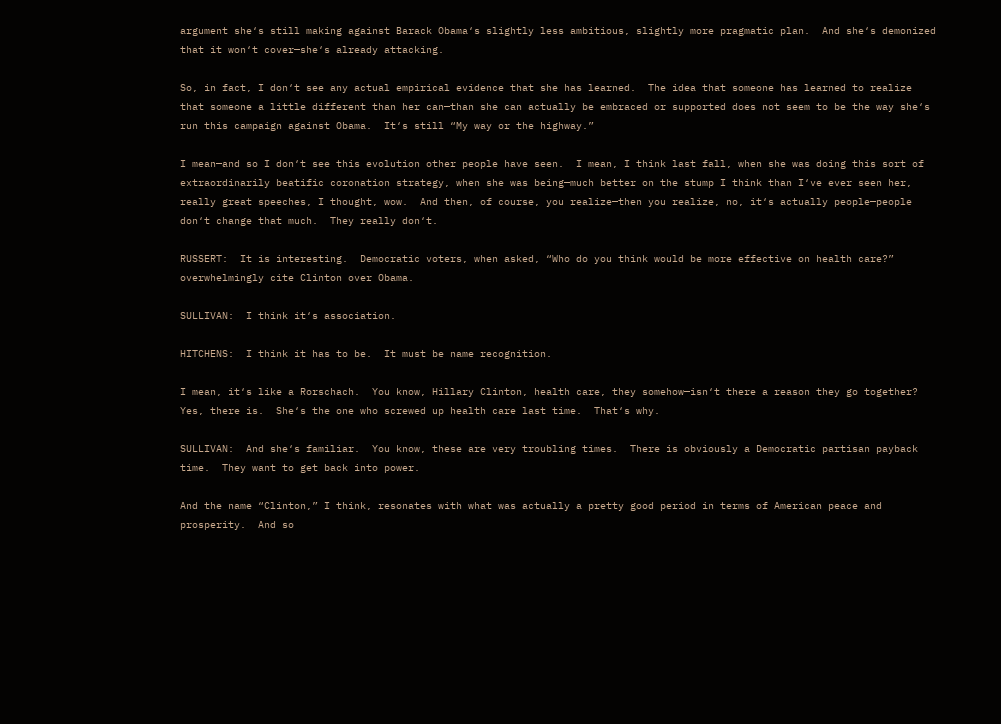argument she‘s still making against Barack Obama‘s slightly less ambitious, slightly more pragmatic plan.  And she‘s demonized that it won‘t cover—she‘s already attacking.

So, in fact, I don‘t see any actual empirical evidence that she has learned.  The idea that someone has learned to realize that someone a little different than her can—than she can actually be embraced or supported does not seem to be the way she‘s run this campaign against Obama.  It‘s still “My way or the highway.”

I mean—and so I don‘t see this evolution other people have seen.  I mean, I think last fall, when she was doing this sort of extraordinarily beatific coronation strategy, when she was being—much better on the stump I think than I‘ve ever seen her, really great speeches, I thought, wow.  And then, of course, you realize—then you realize, no, it‘s actually people—people don‘t change that much.  They really don‘t.

RUSSERT:  It is interesting.  Democratic voters, when asked, “Who do you think would be more effective on health care?” overwhelmingly cite Clinton over Obama.

SULLIVAN:  I think it‘s association.

HITCHENS:  I think it has to be.  It must be name recognition.

I mean, it‘s like a Rorschach.  You know, Hillary Clinton, health care, they somehow—isn‘t there a reason they go together?  Yes, there is.  She‘s the one who screwed up health care last time.  That‘s why.

SULLIVAN:  And she‘s familiar.  You know, these are very troubling times.  There is obviously a Democratic partisan payback time.  They want to get back into power.

And the name “Clinton,” I think, resonates with what was actually a pretty good period in terms of American peace and prosperity.  And so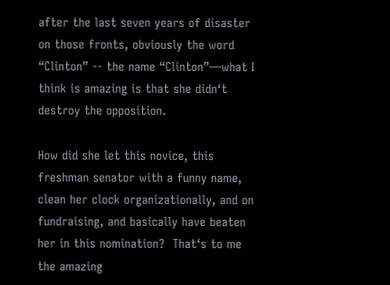after the last seven years of disaster on those fronts, obviously the word “Clinton” -- the name “Clinton”—what I think is amazing is that she didn‘t destroy the opposition.

How did she let this novice, this freshman senator with a funny name, clean her clock organizationally, and on fundraising, and basically have beaten her in this nomination?  That‘s to me the amazing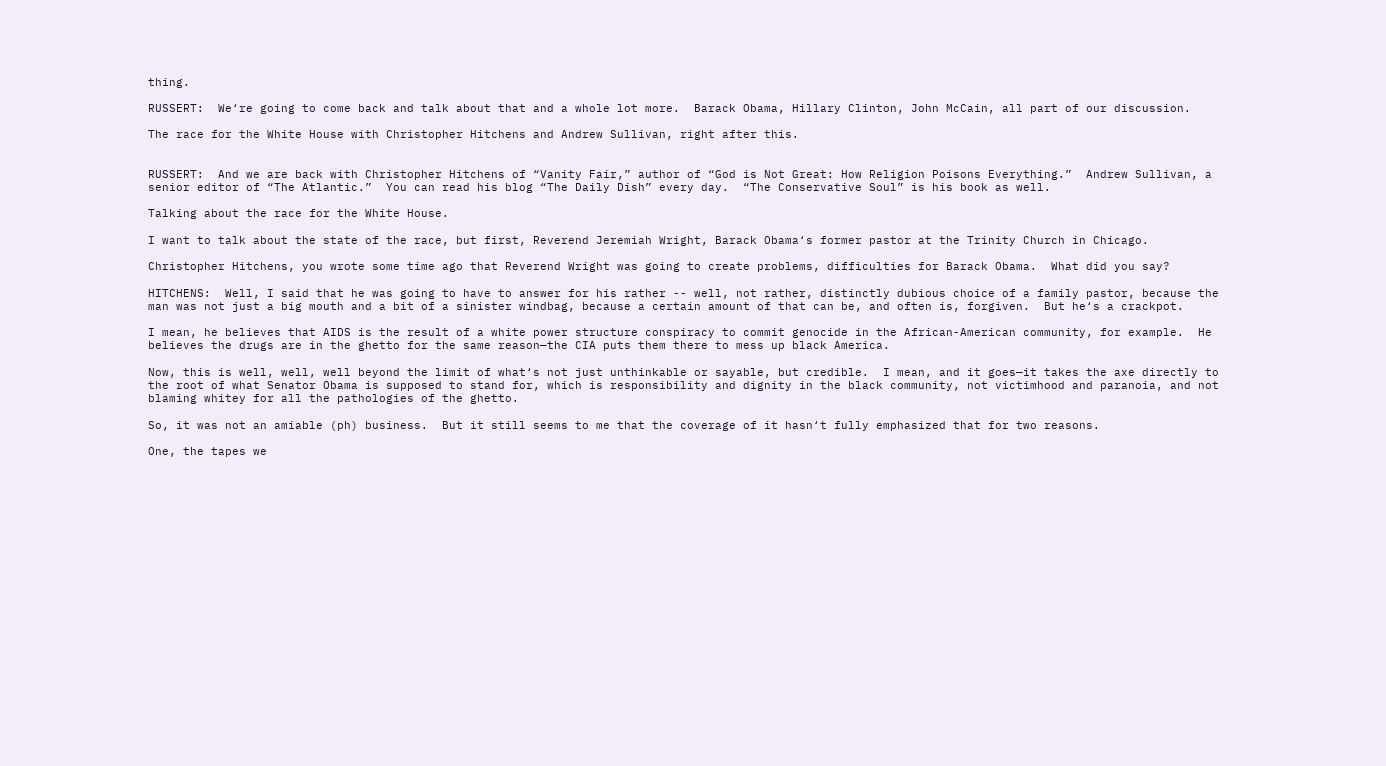thing.

RUSSERT:  We‘re going to come back and talk about that and a whole lot more.  Barack Obama, Hillary Clinton, John McCain, all part of our discussion.

The race for the White House with Christopher Hitchens and Andrew Sullivan, right after this.


RUSSERT:  And we are back with Christopher Hitchens of “Vanity Fair,” author of “God is Not Great: How Religion Poisons Everything.”  Andrew Sullivan, a senior editor of “The Atlantic.”  You can read his blog “The Daily Dish” every day.  “The Conservative Soul” is his book as well.

Talking about the race for the White House.

I want to talk about the state of the race, but first, Reverend Jeremiah Wright, Barack Obama‘s former pastor at the Trinity Church in Chicago.

Christopher Hitchens, you wrote some time ago that Reverend Wright was going to create problems, difficulties for Barack Obama.  What did you say?

HITCHENS:  Well, I said that he was going to have to answer for his rather -- well, not rather, distinctly dubious choice of a family pastor, because the man was not just a big mouth and a bit of a sinister windbag, because a certain amount of that can be, and often is, forgiven.  But he‘s a crackpot.

I mean, he believes that AIDS is the result of a white power structure conspiracy to commit genocide in the African-American community, for example.  He believes the drugs are in the ghetto for the same reason—the CIA puts them there to mess up black America.

Now, this is well, well, well beyond the limit of what‘s not just unthinkable or sayable, but credible.  I mean, and it goes—it takes the axe directly to the root of what Senator Obama is supposed to stand for, which is responsibility and dignity in the black community, not victimhood and paranoia, and not blaming whitey for all the pathologies of the ghetto.

So, it was not an amiable (ph) business.  But it still seems to me that the coverage of it hasn‘t fully emphasized that for two reasons.

One, the tapes we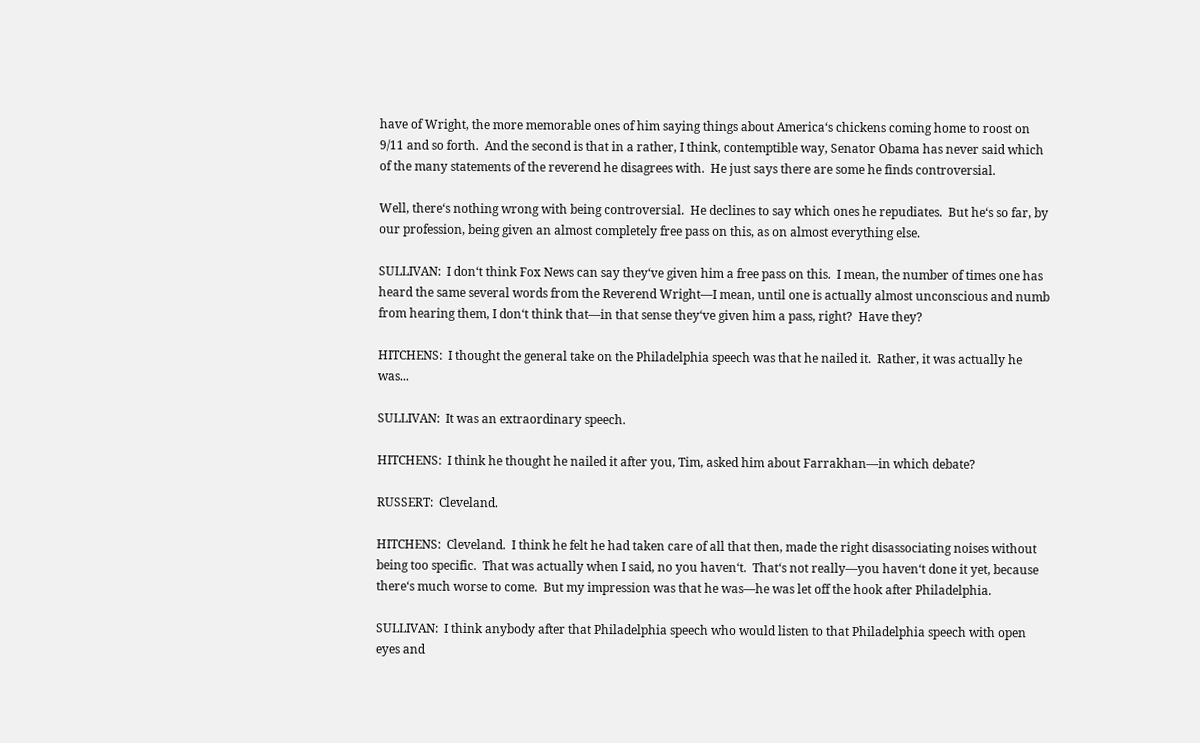have of Wright, the more memorable ones of him saying things about America‘s chickens coming home to roost on 9/11 and so forth.  And the second is that in a rather, I think, contemptible way, Senator Obama has never said which of the many statements of the reverend he disagrees with.  He just says there are some he finds controversial.

Well, there‘s nothing wrong with being controversial.  He declines to say which ones he repudiates.  But he‘s so far, by our profession, being given an almost completely free pass on this, as on almost everything else.

SULLIVAN:  I don‘t think Fox News can say they‘ve given him a free pass on this.  I mean, the number of times one has heard the same several words from the Reverend Wright—I mean, until one is actually almost unconscious and numb from hearing them, I don‘t think that—in that sense they‘ve given him a pass, right?  Have they?

HITCHENS:  I thought the general take on the Philadelphia speech was that he nailed it.  Rather, it was actually he was...

SULLIVAN:  It was an extraordinary speech.

HITCHENS:  I think he thought he nailed it after you, Tim, asked him about Farrakhan—in which debate?

RUSSERT:  Cleveland.

HITCHENS:  Cleveland.  I think he felt he had taken care of all that then, made the right disassociating noises without being too specific.  That was actually when I said, no you haven‘t.  That‘s not really—you haven‘t done it yet, because there‘s much worse to come.  But my impression was that he was—he was let off the hook after Philadelphia.

SULLIVAN:  I think anybody after that Philadelphia speech who would listen to that Philadelphia speech with open eyes and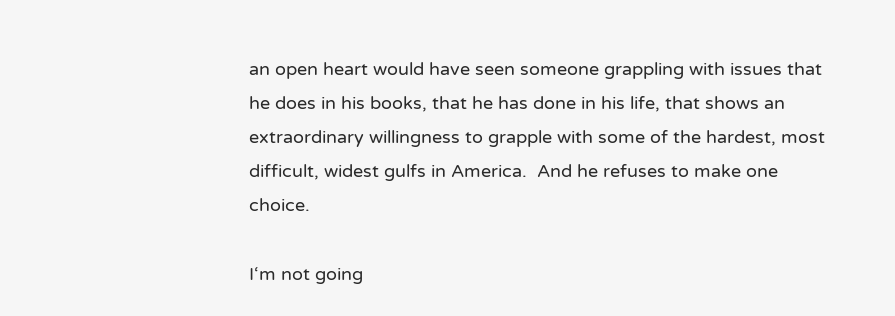an open heart would have seen someone grappling with issues that he does in his books, that he has done in his life, that shows an extraordinary willingness to grapple with some of the hardest, most difficult, widest gulfs in America.  And he refuses to make one choice.

I‘m not going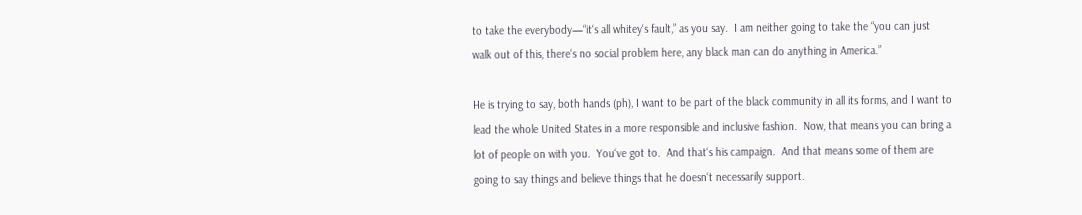to take the everybody—“it‘s all whitey‘s fault,” as you say.  I am neither going to take the “you can just walk out of this, there‘s no social problem here, any black man can do anything in America.”

He is trying to say, both hands (ph), I want to be part of the black community in all its forms, and I want to lead the whole United States in a more responsible and inclusive fashion.  Now, that means you can bring a lot of people on with you.  You‘ve got to.  And that‘s his campaign.  And that means some of them are going to say things and believe things that he doesn‘t necessarily support.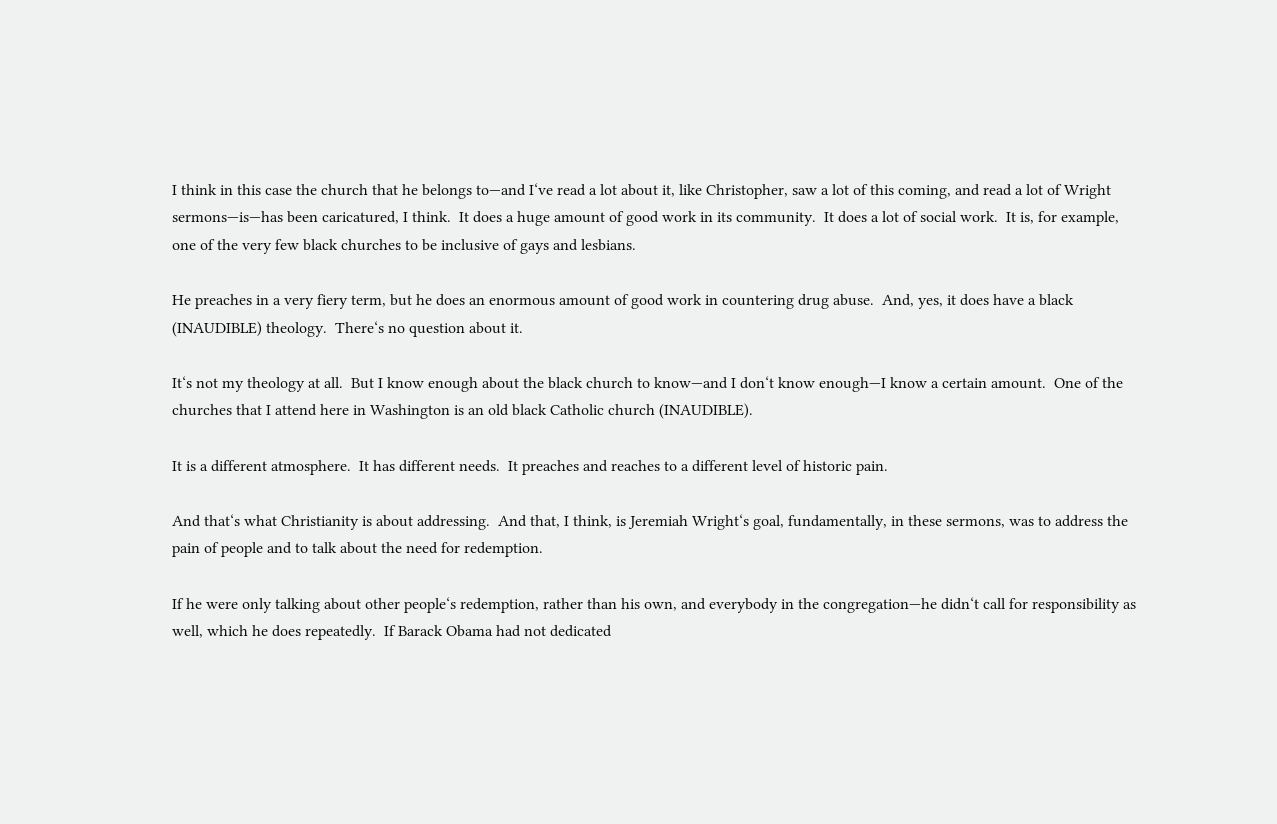I think in this case the church that he belongs to—and I‘ve read a lot about it, like Christopher, saw a lot of this coming, and read a lot of Wright sermons—is—has been caricatured, I think.  It does a huge amount of good work in its community.  It does a lot of social work.  It is, for example, one of the very few black churches to be inclusive of gays and lesbians.

He preaches in a very fiery term, but he does an enormous amount of good work in countering drug abuse.  And, yes, it does have a black (INAUDIBLE) theology.  There‘s no question about it.

It‘s not my theology at all.  But I know enough about the black church to know—and I don‘t know enough—I know a certain amount.  One of the churches that I attend here in Washington is an old black Catholic church (INAUDIBLE).

It is a different atmosphere.  It has different needs.  It preaches and reaches to a different level of historic pain.

And that‘s what Christianity is about addressing.  And that, I think, is Jeremiah Wright‘s goal, fundamentally, in these sermons, was to address the pain of people and to talk about the need for redemption.

If he were only talking about other people‘s redemption, rather than his own, and everybody in the congregation—he didn‘t call for responsibility as well, which he does repeatedly.  If Barack Obama had not dedicated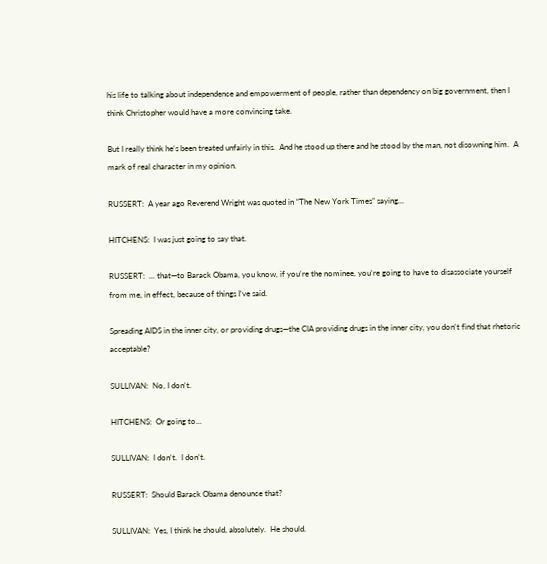his life to talking about independence and empowerment of people, rather than dependency on big government, then I think Christopher would have a more convincing take.

But I really think he‘s been treated unfairly in this.  And he stood up there and he stood by the man, not disowning him.  A mark of real character in my opinion.

RUSSERT:  A year ago Reverend Wright was quoted in “The New York Times” saying...

HITCHENS:  I was just going to say that.

RUSSERT:  ... that—to Barack Obama, you know, if you‘re the nominee, you‘re going to have to disassociate yourself from me, in effect, because of things I‘ve said.

Spreading AIDS in the inner city, or providing drugs—the CIA providing drugs in the inner city, you don‘t find that rhetoric acceptable?

SULLIVAN:  No, I don‘t.

HITCHENS:  Or going to...

SULLIVAN:  I don‘t.  I don‘t.

RUSSERT:  Should Barack Obama denounce that?

SULLIVAN:  Yes, I think he should, absolutely.  He should.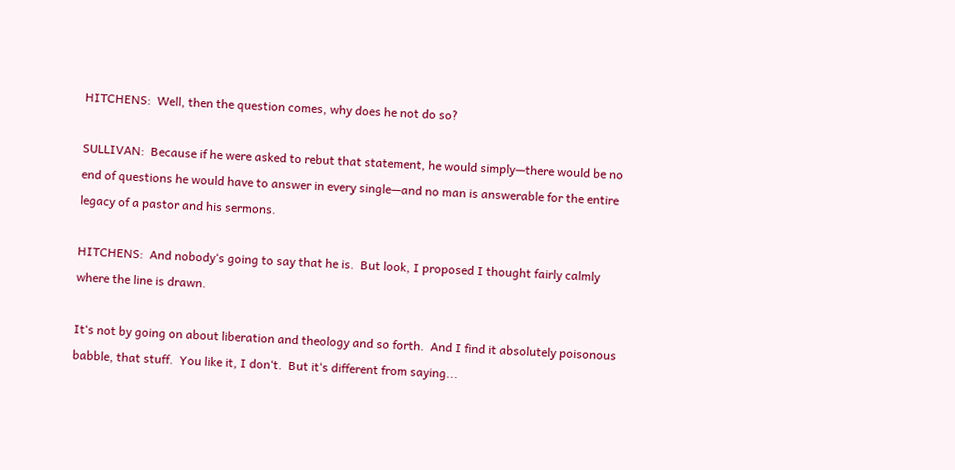HITCHENS:  Well, then the question comes, why does he not do so?

SULLIVAN:  Because if he were asked to rebut that statement, he would simply—there would be no end of questions he would have to answer in every single—and no man is answerable for the entire legacy of a pastor and his sermons.

HITCHENS:  And nobody‘s going to say that he is.  But look, I proposed I thought fairly calmly where the line is drawn.

It‘s not by going on about liberation and theology and so forth.  And I find it absolutely poisonous babble, that stuff.  You like it, I don‘t.  But it‘s different from saying...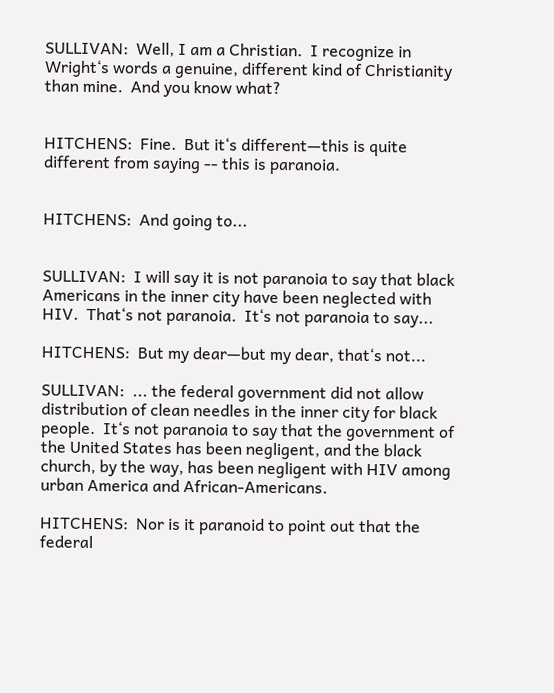SULLIVAN:  Well, I am a Christian.  I recognize in Wright‘s words a genuine, different kind of Christianity than mine.  And you know what?


HITCHENS:  Fine.  But it‘s different—this is quite different from saying -- this is paranoia.


HITCHENS:  And going to...


SULLIVAN:  I will say it is not paranoia to say that black Americans in the inner city have been neglected with HIV.  That‘s not paranoia.  It‘s not paranoia to say...

HITCHENS:  But my dear—but my dear, that‘s not...

SULLIVAN:  ... the federal government did not allow distribution of clean needles in the inner city for black people.  It‘s not paranoia to say that the government of the United States has been negligent, and the black church, by the way, has been negligent with HIV among urban America and African-Americans.

HITCHENS:  Nor is it paranoid to point out that the federal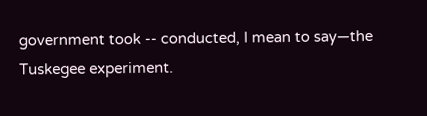government took -- conducted, I mean to say—the Tuskegee experiment.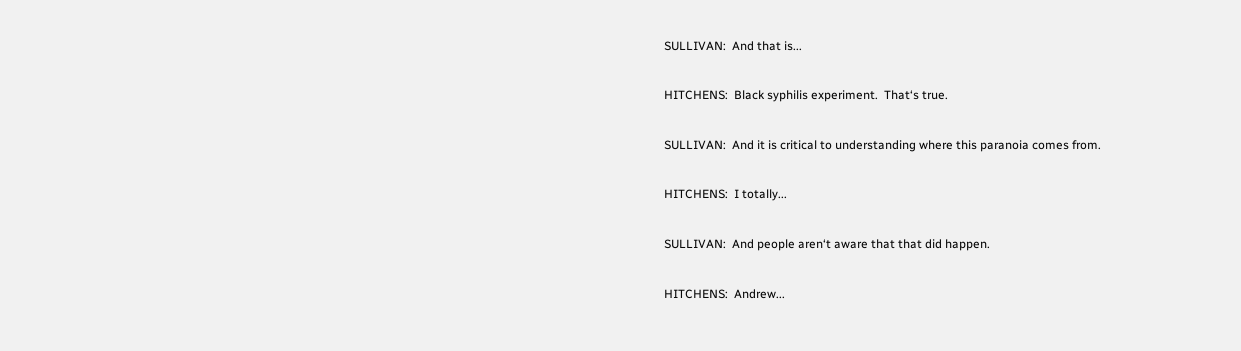SULLIVAN:  And that is...

HITCHENS:  Black syphilis experiment.  That‘s true.

SULLIVAN:  And it is critical to understanding where this paranoia comes from.

HITCHENS:  I totally...

SULLIVAN:  And people aren‘t aware that that did happen.

HITCHENS:  Andrew...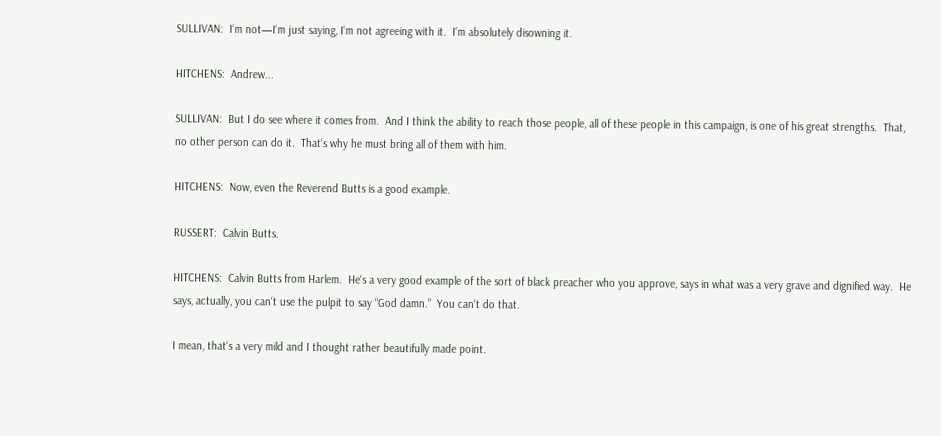SULLIVAN:  I‘m not—I‘m just saying, I‘m not agreeing with it.  I‘m absolutely disowning it.

HITCHENS:  Andrew...

SULLIVAN:  But I do see where it comes from.  And I think the ability to reach those people, all of these people in this campaign, is one of his great strengths.  That, no other person can do it.  That‘s why he must bring all of them with him.

HITCHENS:  Now, even the Reverend Butts is a good example.

RUSSERT:  Calvin Butts.

HITCHENS:  Calvin Butts from Harlem.  He‘s a very good example of the sort of black preacher who you approve, says in what was a very grave and dignified way.  He says, actually, you can‘t use the pulpit to say “God damn.”  You can‘t do that.

I mean, that‘s a very mild and I thought rather beautifully made point.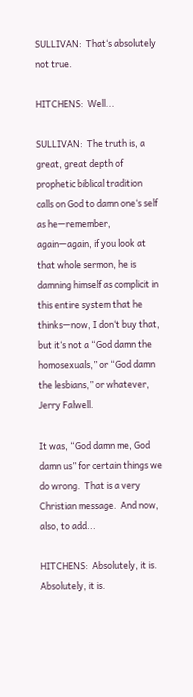SULLIVAN:  That‘s absolutely not true.

HITCHENS:  Well...

SULLIVAN:  The truth is, a great, great depth of prophetic biblical tradition calls on God to damn one‘s self as he—remember, again—again, if you look at that whole sermon, he is damning himself as complicit in this entire system that he thinks—now, I don‘t buy that, but it‘s not a “God damn the homosexuals,” or “God damn the lesbians,” or whatever, Jerry Falwell.

It was, “God damn me, God damn us” for certain things we do wrong.  That is a very Christian message.  And now, also, to add...

HITCHENS:  Absolutely, it is.  Absolutely, it is.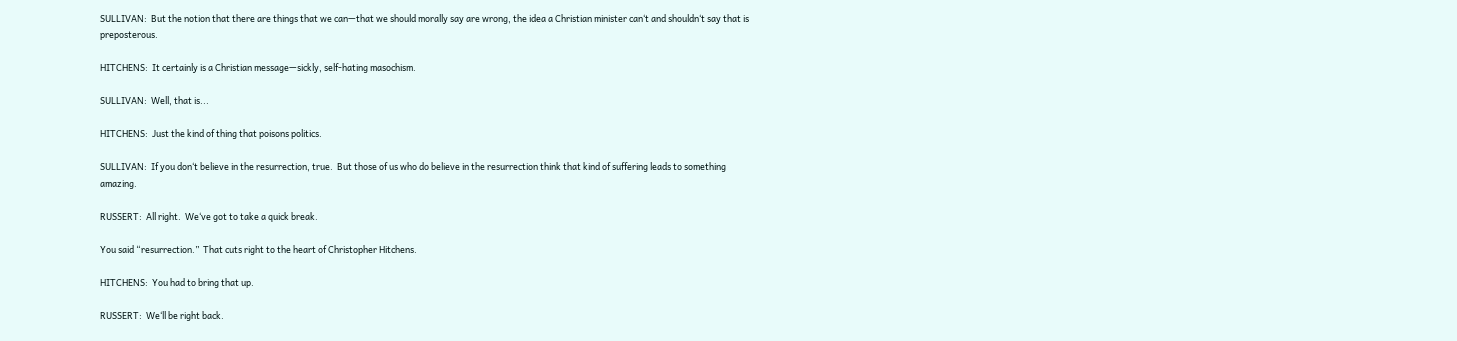SULLIVAN:  But the notion that there are things that we can—that we should morally say are wrong, the idea a Christian minister can‘t and shouldn‘t say that is preposterous.

HITCHENS:  It certainly is a Christian message—sickly, self-hating masochism.

SULLIVAN:  Well, that is...

HITCHENS:  Just the kind of thing that poisons politics.

SULLIVAN:  If you don‘t believe in the resurrection, true.  But those of us who do believe in the resurrection think that kind of suffering leads to something amazing.

RUSSERT:  All right.  We‘ve got to take a quick break.

You said “resurrection.”  That cuts right to the heart of Christopher Hitchens.

HITCHENS:  You had to bring that up.

RUSSERT:  We‘ll be right back.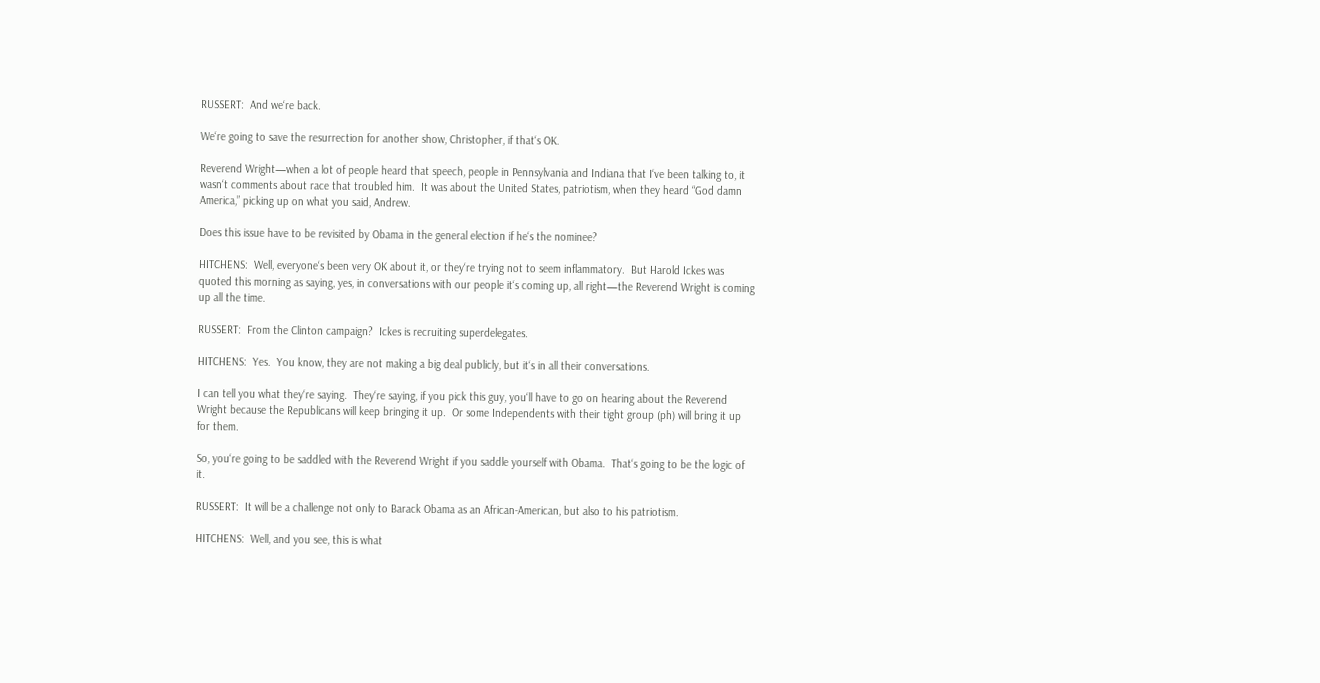RUSSERT:  And we‘re back.

We‘re going to save the resurrection for another show, Christopher, if that‘s OK.

Reverend Wright—when a lot of people heard that speech, people in Pennsylvania and Indiana that I‘ve been talking to, it wasn‘t comments about race that troubled him.  It was about the United States, patriotism, when they heard “God damn America,” picking up on what you said, Andrew.

Does this issue have to be revisited by Obama in the general election if he‘s the nominee?

HITCHENS:  Well, everyone‘s been very OK about it, or they‘re trying not to seem inflammatory.  But Harold Ickes was quoted this morning as saying, yes, in conversations with our people it‘s coming up, all right—the Reverend Wright is coming up all the time.

RUSSERT:  From the Clinton campaign?  Ickes is recruiting superdelegates.

HITCHENS:  Yes.  You know, they are not making a big deal publicly, but it‘s in all their conversations.

I can tell you what they‘re saying.  They‘re saying, if you pick this guy, you‘ll have to go on hearing about the Reverend Wright because the Republicans will keep bringing it up.  Or some Independents with their tight group (ph) will bring it up for them.

So, you‘re going to be saddled with the Reverend Wright if you saddle yourself with Obama.  That‘s going to be the logic of it.

RUSSERT:  It will be a challenge not only to Barack Obama as an African-American, but also to his patriotism.

HITCHENS:  Well, and you see, this is what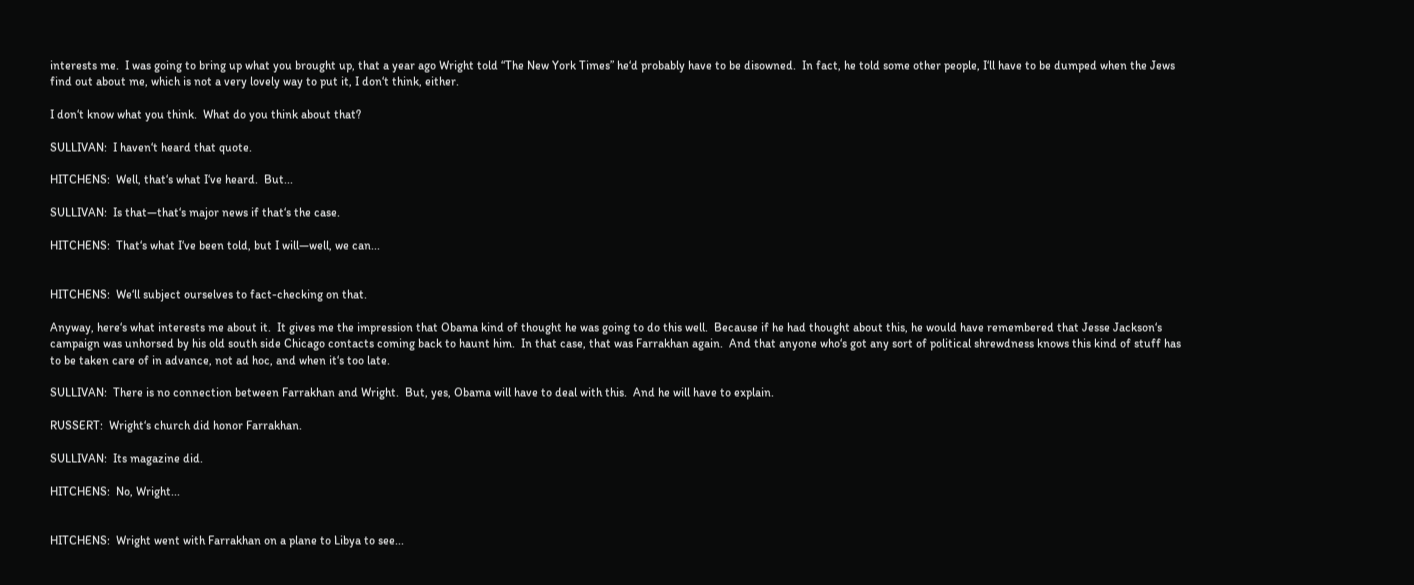interests me.  I was going to bring up what you brought up, that a year ago Wright told “The New York Times” he‘d probably have to be disowned.  In fact, he told some other people, I‘ll have to be dumped when the Jews find out about me, which is not a very lovely way to put it, I don‘t think, either.

I don‘t know what you think.  What do you think about that?

SULLIVAN:  I haven‘t heard that quote.

HITCHENS:  Well, that‘s what I‘ve heard.  But...

SULLIVAN:  Is that—that‘s major news if that‘s the case.

HITCHENS:  That‘s what I‘ve been told, but I will—well, we can...


HITCHENS:  We‘ll subject ourselves to fact-checking on that.

Anyway, here‘s what interests me about it.  It gives me the impression that Obama kind of thought he was going to do this well.  Because if he had thought about this, he would have remembered that Jesse Jackson‘s campaign was unhorsed by his old south side Chicago contacts coming back to haunt him.  In that case, that was Farrakhan again.  And that anyone who‘s got any sort of political shrewdness knows this kind of stuff has to be taken care of in advance, not ad hoc, and when it‘s too late.

SULLIVAN:  There is no connection between Farrakhan and Wright.  But, yes, Obama will have to deal with this.  And he will have to explain.

RUSSERT:  Wright‘s church did honor Farrakhan.

SULLIVAN:  Its magazine did.

HITCHENS:  No, Wright...


HITCHENS:  Wright went with Farrakhan on a plane to Libya to see...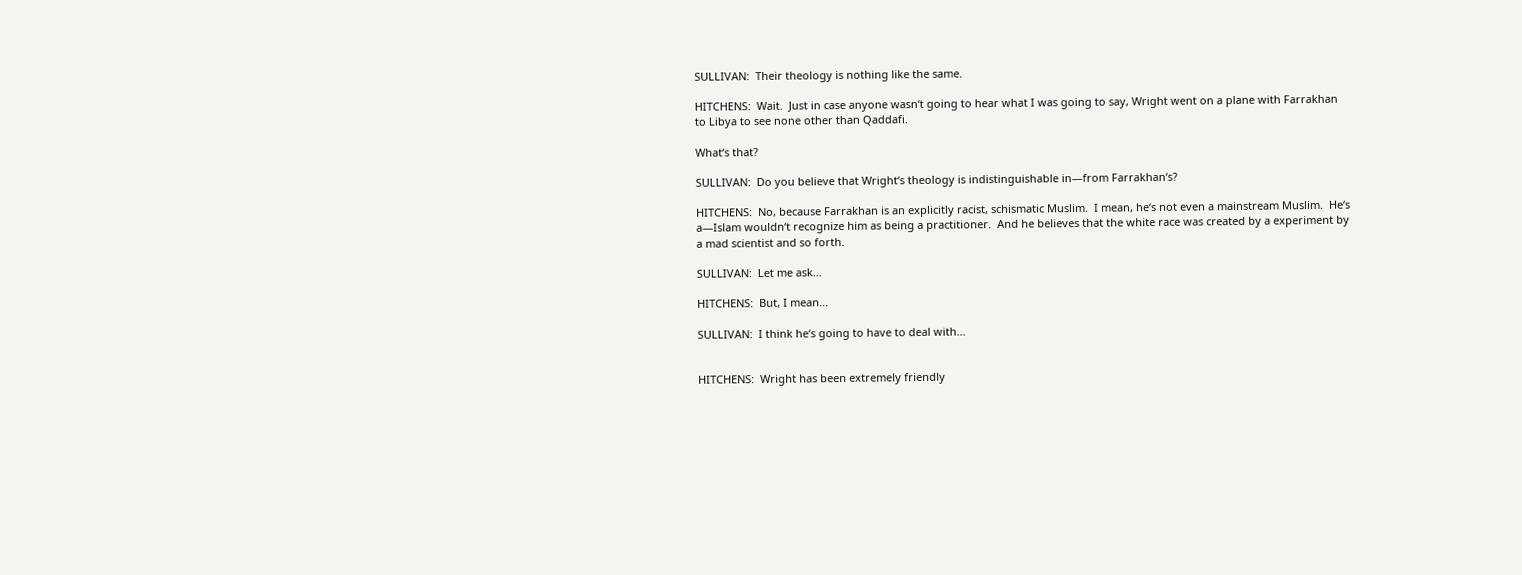SULLIVAN:  Their theology is nothing like the same.

HITCHENS:  Wait.  Just in case anyone wasn‘t going to hear what I was going to say, Wright went on a plane with Farrakhan to Libya to see none other than Qaddafi.

What‘s that?

SULLIVAN:  Do you believe that Wright‘s theology is indistinguishable in—from Farrakhan‘s?

HITCHENS:  No, because Farrakhan is an explicitly racist, schismatic Muslim.  I mean, he‘s not even a mainstream Muslim.  He‘s a—Islam wouldn‘t recognize him as being a practitioner.  And he believes that the white race was created by a experiment by a mad scientist and so forth.

SULLIVAN:  Let me ask...

HITCHENS:  But, I mean...

SULLIVAN:  I think he‘s going to have to deal with...


HITCHENS:  Wright has been extremely friendly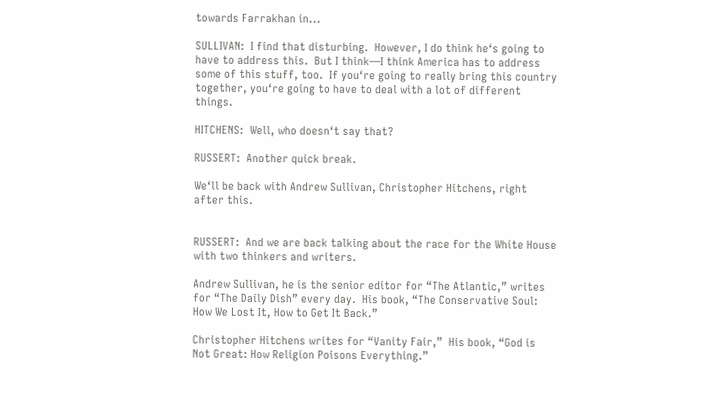towards Farrakhan in...

SULLIVAN:  I find that disturbing.  However, I do think he‘s going to have to address this.  But I think—I think America has to address some of this stuff, too.  If you‘re going to really bring this country together, you‘re going to have to deal with a lot of different things.

HITCHENS:  Well, who doesn‘t say that?

RUSSERT:  Another quick break.

We‘ll be back with Andrew Sullivan, Christopher Hitchens, right after this.


RUSSERT:  And we are back talking about the race for the White House with two thinkers and writers.

Andrew Sullivan, he is the senior editor for “The Atlantic,” writes for “The Daily Dish” every day.  His book, “The Conservative Soul: How We Lost It, How to Get It Back.”

Christopher Hitchens writes for “Vanity Fair,”  His book, “God is Not Great: How Religion Poisons Everything.”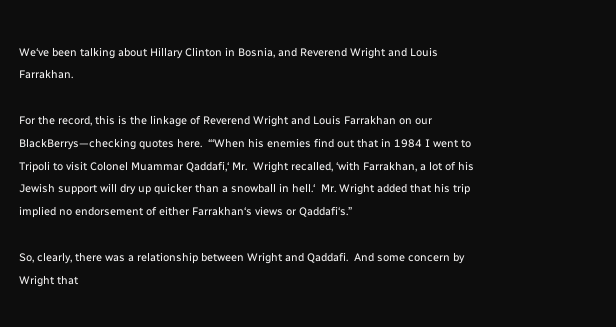We‘ve been talking about Hillary Clinton in Bosnia, and Reverend Wright and Louis Farrakhan.

For the record, this is the linkage of Reverend Wright and Louis Farrakhan on our BlackBerrys—checking quotes here.  “‘When his enemies find out that in 1984 I went to Tripoli to visit Colonel Muammar Qaddafi,‘ Mr.  Wright recalled, ‘with Farrakhan, a lot of his Jewish support will dry up quicker than a snowball in hell.‘  Mr. Wright added that his trip implied no endorsement of either Farrakhan‘s views or Qaddafi‘s.”

So, clearly, there was a relationship between Wright and Qaddafi.  And some concern by Wright that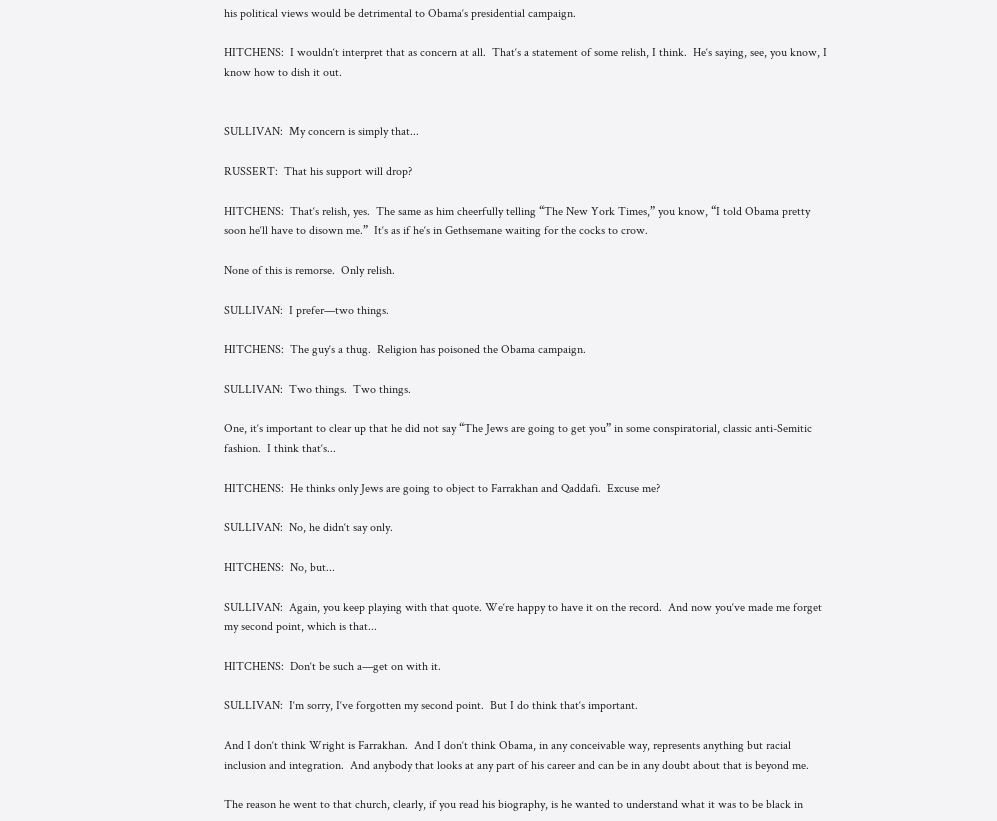his political views would be detrimental to Obama‘s presidential campaign.

HITCHENS:  I wouldn‘t interpret that as concern at all.  That‘s a statement of some relish, I think.  He‘s saying, see, you know, I know how to dish it out.


SULLIVAN:  My concern is simply that...

RUSSERT:  That his support will drop?

HITCHENS:  That‘s relish, yes.  The same as him cheerfully telling “The New York Times,” you know, “I told Obama pretty soon he‘ll have to disown me.”  It‘s as if he‘s in Gethsemane waiting for the cocks to crow.

None of this is remorse.  Only relish.

SULLIVAN:  I prefer—two things.

HITCHENS:  The guy‘s a thug.  Religion has poisoned the Obama campaign.

SULLIVAN:  Two things.  Two things.

One, it‘s important to clear up that he did not say “The Jews are going to get you” in some conspiratorial, classic anti-Semitic fashion.  I think that‘s...

HITCHENS:  He thinks only Jews are going to object to Farrakhan and Qaddafi.  Excuse me?

SULLIVAN:  No, he didn‘t say only.

HITCHENS:  No, but...

SULLIVAN:  Again, you keep playing with that quote. We‘re happy to have it on the record.  And now you‘ve made me forget my second point, which is that...

HITCHENS:  Don‘t be such a—get on with it.

SULLIVAN:  I‘m sorry, I‘ve forgotten my second point.  But I do think that‘s important.

And I don‘t think Wright is Farrakhan.  And I don‘t think Obama, in any conceivable way, represents anything but racial inclusion and integration.  And anybody that looks at any part of his career and can be in any doubt about that is beyond me.

The reason he went to that church, clearly, if you read his biography, is he wanted to understand what it was to be black in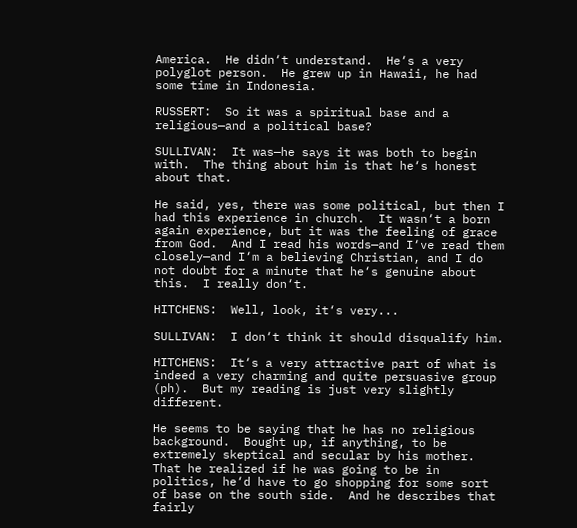America.  He didn‘t understand.  He‘s a very polyglot person.  He grew up in Hawaii, he had some time in Indonesia.

RUSSERT:  So it was a spiritual base and a religious—and a political base?

SULLIVAN:  It was—he says it was both to begin with.  The thing about him is that he‘s honest about that.

He said, yes, there was some political, but then I had this experience in church.  It wasn‘t a born again experience, but it was the feeling of grace from God.  And I read his words—and I‘ve read them closely—and I‘m a believing Christian, and I do not doubt for a minute that he‘s genuine about this.  I really don‘t.

HITCHENS:  Well, look, it‘s very...

SULLIVAN:  I don‘t think it should disqualify him.

HITCHENS:  It‘s a very attractive part of what is indeed a very charming and quite persuasive group (ph).  But my reading is just very slightly different.

He seems to be saying that he has no religious background.  Bought up, if anything, to be extremely skeptical and secular by his mother.  That he realized if he was going to be in politics, he‘d have to go shopping for some sort of base on the south side.  And he describes that fairly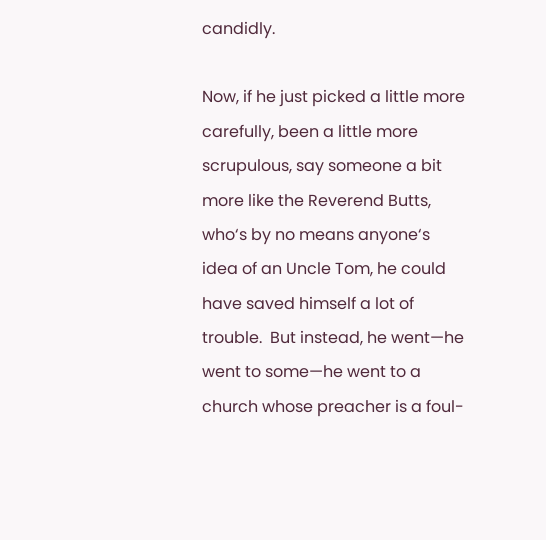candidly.

Now, if he just picked a little more carefully, been a little more scrupulous, say someone a bit more like the Reverend Butts, who‘s by no means anyone‘s idea of an Uncle Tom, he could have saved himself a lot of trouble.  But instead, he went—he went to some—he went to a church whose preacher is a foul-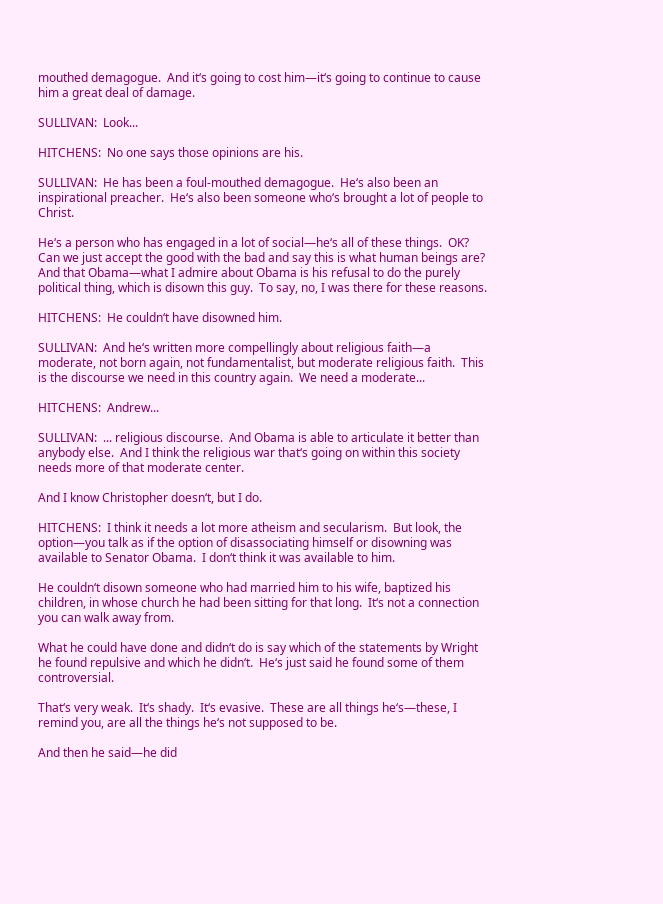mouthed demagogue.  And it‘s going to cost him—it‘s going to continue to cause him a great deal of damage.

SULLIVAN:  Look...

HITCHENS:  No one says those opinions are his.

SULLIVAN:  He has been a foul-mouthed demagogue.  He‘s also been an inspirational preacher.  He‘s also been someone who‘s brought a lot of people to Christ.

He‘s a person who has engaged in a lot of social—he‘s all of these things.  OK?  Can we just accept the good with the bad and say this is what human beings are?  And that Obama—what I admire about Obama is his refusal to do the purely political thing, which is disown this guy.  To say, no, I was there for these reasons.

HITCHENS:  He couldn‘t have disowned him.

SULLIVAN:  And he‘s written more compellingly about religious faith—a moderate, not born again, not fundamentalist, but moderate religious faith.  This is the discourse we need in this country again.  We need a moderate...

HITCHENS:  Andrew...

SULLIVAN:  ... religious discourse.  And Obama is able to articulate it better than anybody else.  And I think the religious war that‘s going on within this society needs more of that moderate center.

And I know Christopher doesn‘t, but I do.

HITCHENS:  I think it needs a lot more atheism and secularism.  But look, the option—you talk as if the option of disassociating himself or disowning was available to Senator Obama.  I don‘t think it was available to him.

He couldn‘t disown someone who had married him to his wife, baptized his children, in whose church he had been sitting for that long.  It‘s not a connection you can walk away from.

What he could have done and didn‘t do is say which of the statements by Wright he found repulsive and which he didn‘t.  He‘s just said he found some of them controversial.

That‘s very weak.  It‘s shady.  It‘s evasive.  These are all things he‘s—these, I remind you, are all the things he‘s not supposed to be.

And then he said—he did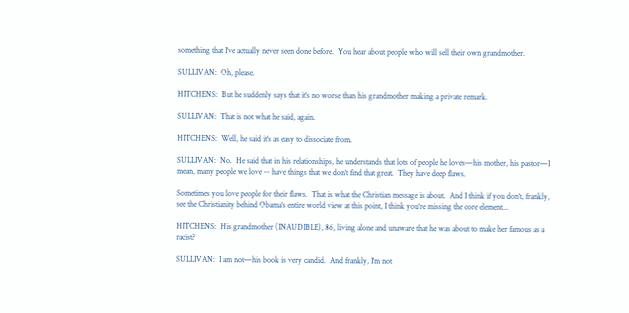something that I‘ve actually never seen done before.  You hear about people who will sell their own grandmother.

SULLIVAN:  Oh, please.

HITCHENS:  But he suddenly says that it‘s no worse than his grandmother making a private remark.

SULLIVAN:  That is not what he said, again.

HITCHENS:  Well, he said it‘s as easy to dissociate from.

SULLIVAN:  No.  He said that in his relationships, he understands that lots of people he loves—his mother, his pastor—I mean, many people we love -- have things that we don‘t find that great.  They have deep flaws.

Sometimes you love people for their flaws.  That is what the Christian message is about.  And I think if you don‘t, frankly, see the Christianity behind Obama‘s entire world view at this point, I think you‘re missing the core element...

HITCHENS:  His grandmother (INAUDIBLE), 86, living alone and unaware that he was about to make her famous as a racist?

SULLIVAN:  I am not—his book is very candid.  And frankly, I‘m not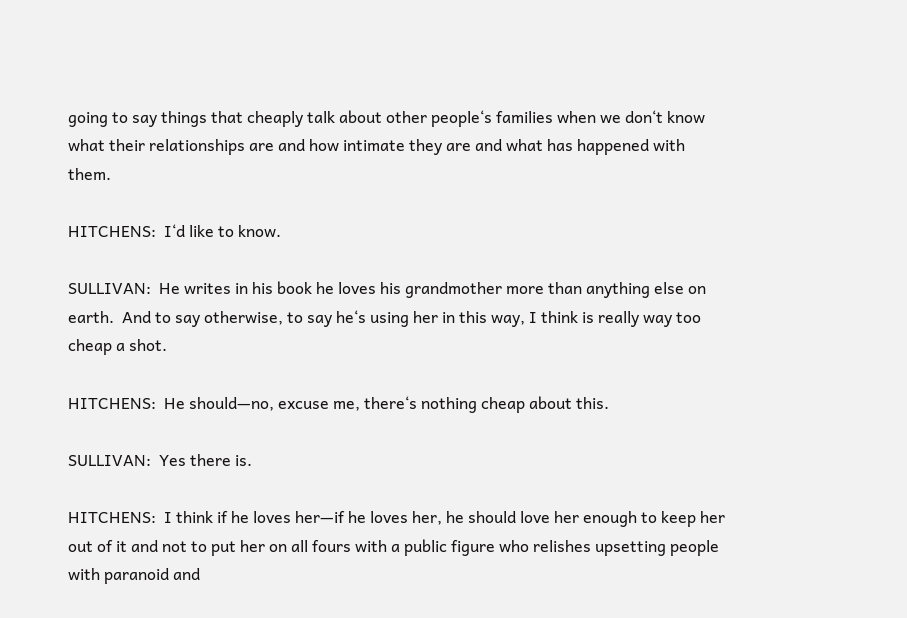going to say things that cheaply talk about other people‘s families when we don‘t know what their relationships are and how intimate they are and what has happened with them.

HITCHENS:  I‘d like to know.

SULLIVAN:  He writes in his book he loves his grandmother more than anything else on earth.  And to say otherwise, to say he‘s using her in this way, I think is really way too cheap a shot.

HITCHENS:  He should—no, excuse me, there‘s nothing cheap about this.

SULLIVAN:  Yes there is.

HITCHENS:  I think if he loves her—if he loves her, he should love her enough to keep her out of it and not to put her on all fours with a public figure who relishes upsetting people with paranoid and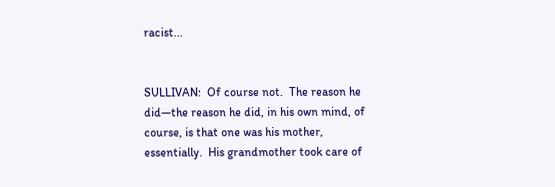racist...


SULLIVAN:  Of course not.  The reason he did—the reason he did, in his own mind, of course, is that one was his mother, essentially.  His grandmother took care of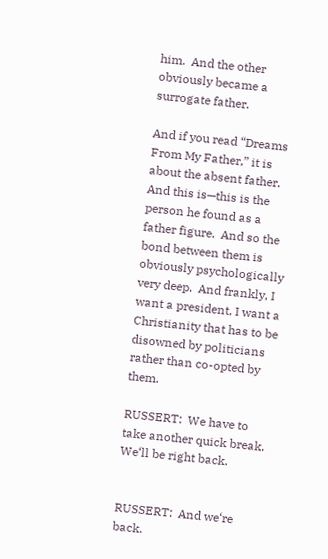him.  And the other obviously became a surrogate father.

And if you read “Dreams From My Father,” it is about the absent father.  And this is—this is the person he found as a father figure.  And so the bond between them is obviously psychologically very deep.  And frankly, I want a president, I want a Christianity that has to be disowned by politicians rather than co-opted by them.

RUSSERT:  We have to take another quick break.  We‘ll be right back.


RUSSERT:  And we‘re back.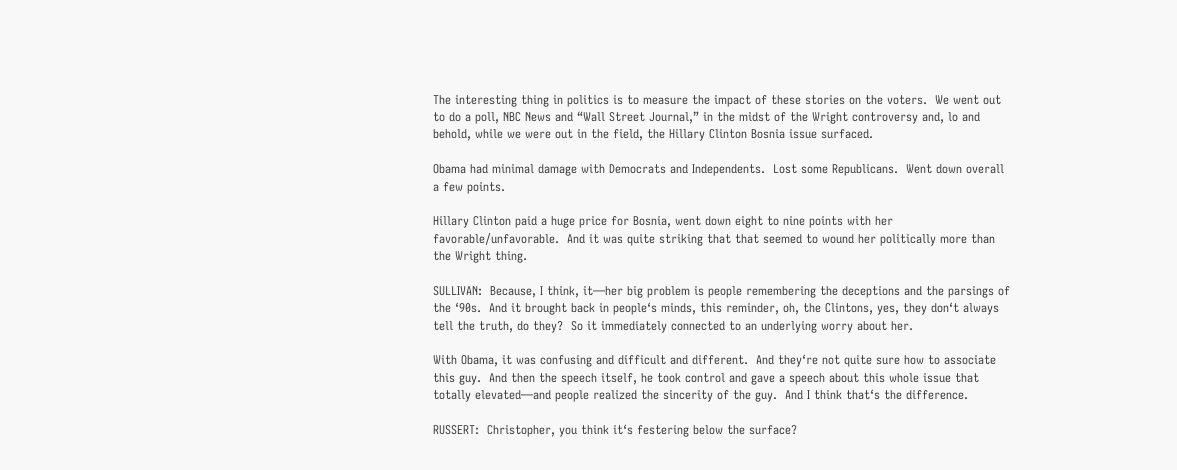The interesting thing in politics is to measure the impact of these stories on the voters.  We went out to do a poll, NBC News and “Wall Street Journal,” in the midst of the Wright controversy and, lo and behold, while we were out in the field, the Hillary Clinton Bosnia issue surfaced.

Obama had minimal damage with Democrats and Independents.  Lost some Republicans.  Went down overall a few points.

Hillary Clinton paid a huge price for Bosnia, went down eight to nine points with her favorable/unfavorable.  And it was quite striking that that seemed to wound her politically more than the Wright thing.

SULLIVAN:  Because, I think, it—her big problem is people remembering the deceptions and the parsings of the ‘90s.  And it brought back in people‘s minds, this reminder, oh, the Clintons, yes, they don‘t always tell the truth, do they?  So it immediately connected to an underlying worry about her.

With Obama, it was confusing and difficult and different.  And they‘re not quite sure how to associate this guy.  And then the speech itself, he took control and gave a speech about this whole issue that totally elevated—and people realized the sincerity of the guy.  And I think that‘s the difference.

RUSSERT:  Christopher, you think it‘s festering below the surface?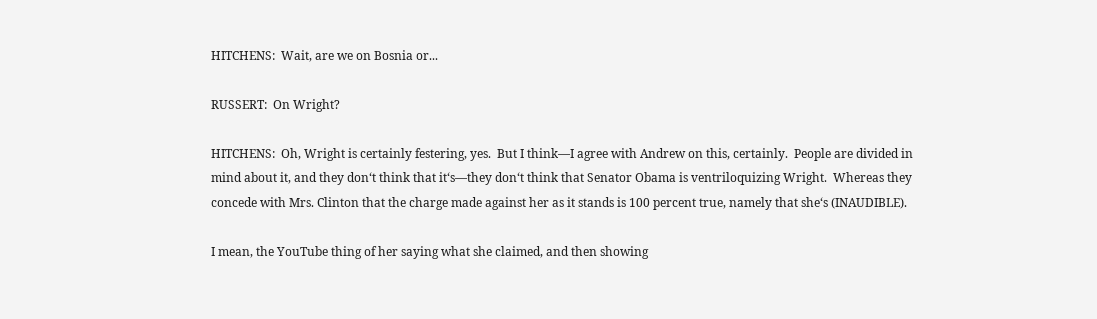HITCHENS:  Wait, are we on Bosnia or...

RUSSERT:  On Wright?

HITCHENS:  Oh, Wright is certainly festering, yes.  But I think—I agree with Andrew on this, certainly.  People are divided in mind about it, and they don‘t think that it‘s—they don‘t think that Senator Obama is ventriloquizing Wright.  Whereas they concede with Mrs. Clinton that the charge made against her as it stands is 100 percent true, namely that she‘s (INAUDIBLE).

I mean, the YouTube thing of her saying what she claimed, and then showing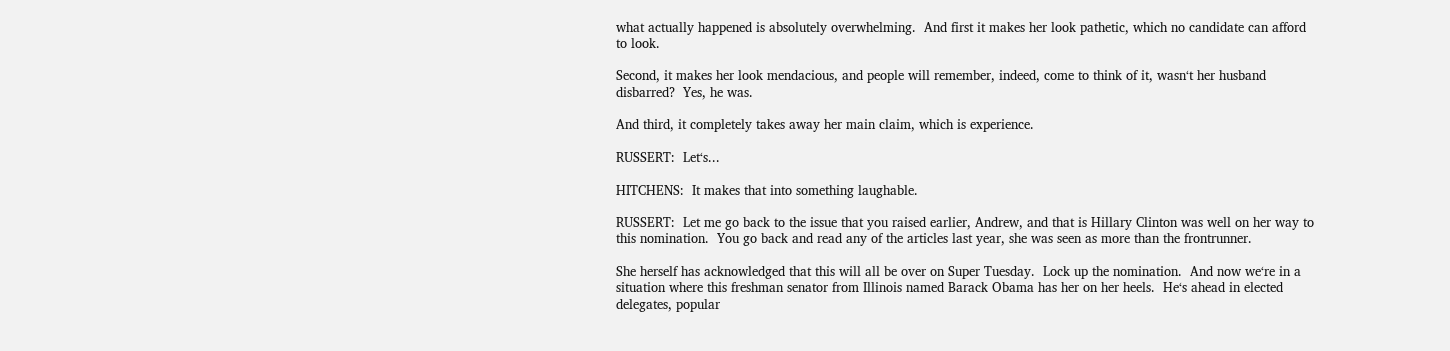what actually happened is absolutely overwhelming.  And first it makes her look pathetic, which no candidate can afford to look.

Second, it makes her look mendacious, and people will remember, indeed, come to think of it, wasn‘t her husband disbarred?  Yes, he was.

And third, it completely takes away her main claim, which is experience.

RUSSERT:  Let‘s...

HITCHENS:  It makes that into something laughable.

RUSSERT:  Let me go back to the issue that you raised earlier, Andrew, and that is Hillary Clinton was well on her way to this nomination.  You go back and read any of the articles last year, she was seen as more than the frontrunner.

She herself has acknowledged that this will all be over on Super Tuesday.  Lock up the nomination.  And now we‘re in a situation where this freshman senator from Illinois named Barack Obama has her on her heels.  He‘s ahead in elected delegates, popular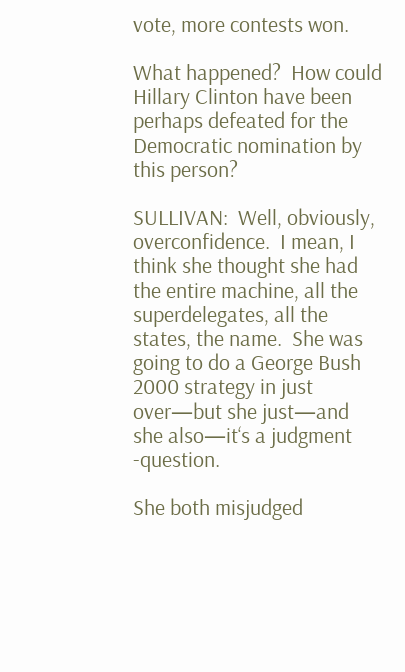vote, more contests won.

What happened?  How could Hillary Clinton have been perhaps defeated for the Democratic nomination by this person?

SULLIVAN:  Well, obviously, overconfidence.  I mean, I think she thought she had the entire machine, all the superdelegates, all the states, the name.  She was going to do a George Bush 2000 strategy in just over—but she just—and she also—it‘s a judgment -question.

She both misjudged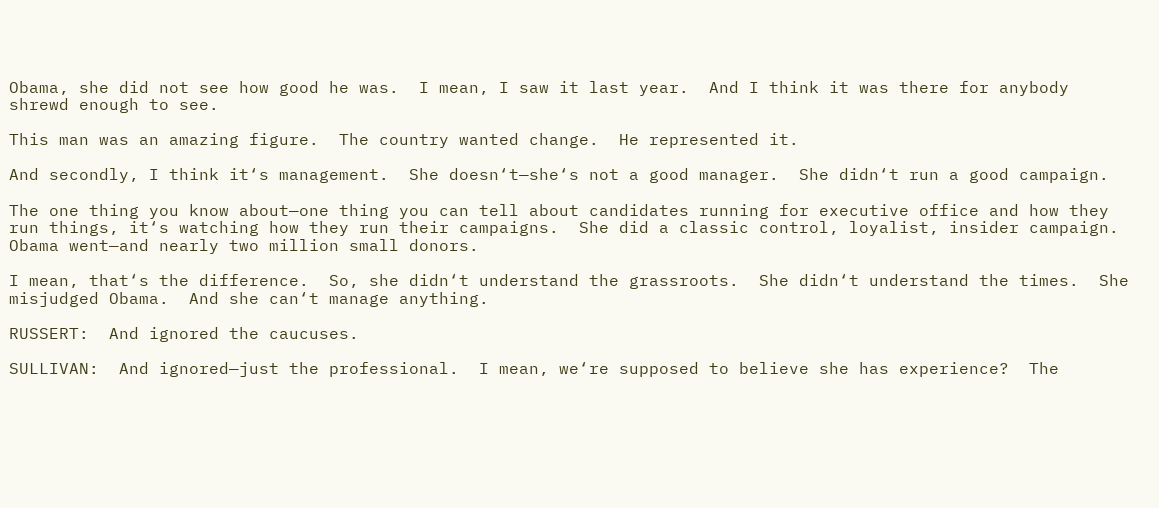Obama, she did not see how good he was.  I mean, I saw it last year.  And I think it was there for anybody shrewd enough to see.

This man was an amazing figure.  The country wanted change.  He represented it.

And secondly, I think it‘s management.  She doesn‘t—she‘s not a good manager.  She didn‘t run a good campaign.

The one thing you know about—one thing you can tell about candidates running for executive office and how they run things, it‘s watching how they run their campaigns.  She did a classic control, loyalist, insider campaign.  Obama went—and nearly two million small donors.

I mean, that‘s the difference.  So, she didn‘t understand the grassroots.  She didn‘t understand the times.  She misjudged Obama.  And she can‘t manage anything.

RUSSERT:  And ignored the caucuses.

SULLIVAN:  And ignored—just the professional.  I mean, we‘re supposed to believe she has experience?  The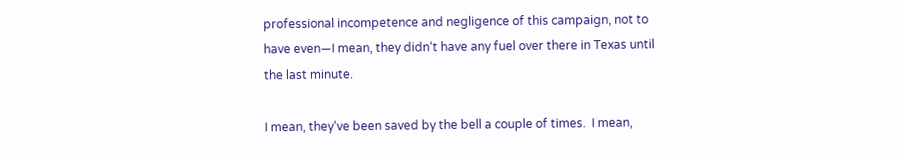professional incompetence and negligence of this campaign, not to have even—I mean, they didn‘t have any fuel over there in Texas until the last minute.

I mean, they‘ve been saved by the bell a couple of times.  I mean,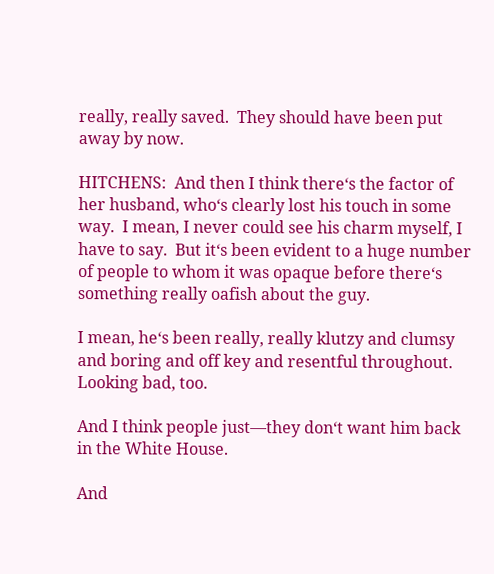really, really saved.  They should have been put away by now.

HITCHENS:  And then I think there‘s the factor of her husband, who‘s clearly lost his touch in some way.  I mean, I never could see his charm myself, I have to say.  But it‘s been evident to a huge number of people to whom it was opaque before there‘s something really oafish about the guy.

I mean, he‘s been really, really klutzy and clumsy and boring and off key and resentful throughout.  Looking bad, too.

And I think people just—they don‘t want him back in the White House.

And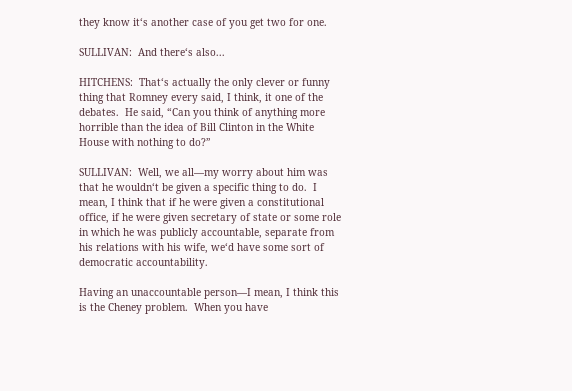they know it‘s another case of you get two for one.

SULLIVAN:  And there‘s also...

HITCHENS:  That‘s actually the only clever or funny thing that Romney every said, I think, it one of the debates.  He said, “Can you think of anything more horrible than the idea of Bill Clinton in the White House with nothing to do?”

SULLIVAN:  Well, we all—my worry about him was that he wouldn‘t be given a specific thing to do.  I mean, I think that if he were given a constitutional office, if he were given secretary of state or some role in which he was publicly accountable, separate from his relations with his wife, we‘d have some sort of democratic accountability.

Having an unaccountable person—I mean, I think this is the Cheney problem.  When you have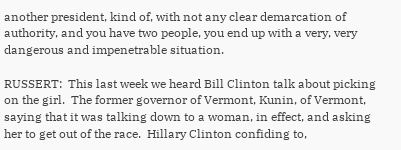another president, kind of, with not any clear demarcation of authority, and you have two people, you end up with a very, very dangerous and impenetrable situation.

RUSSERT:  This last week we heard Bill Clinton talk about picking on the girl.  The former governor of Vermont, Kunin, of Vermont, saying that it was talking down to a woman, in effect, and asking her to get out of the race.  Hillary Clinton confiding to,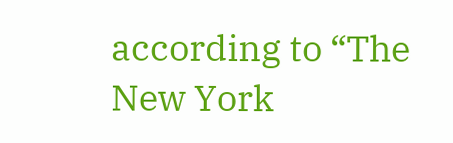according to “The New York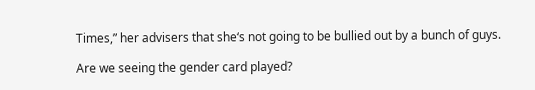Times,” her advisers that she‘s not going to be bullied out by a bunch of guys.

Are we seeing the gender card played?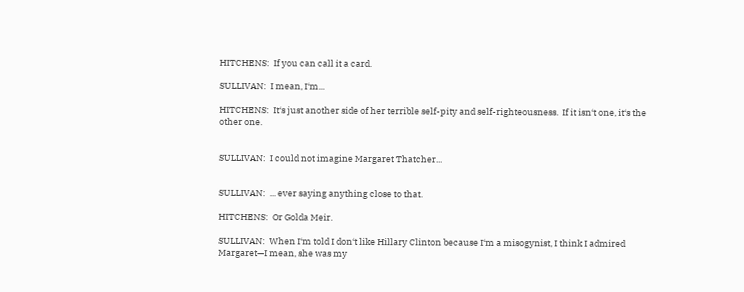HITCHENS:  If you can call it a card.

SULLIVAN:  I mean, I‘m...

HITCHENS:  It‘s just another side of her terrible self-pity and self-righteousness.  If it isn‘t one, it‘s the other one.


SULLIVAN:  I could not imagine Margaret Thatcher...


SULLIVAN:  ... ever saying anything close to that.

HITCHENS:  Or Golda Meir.

SULLIVAN:  When I‘m told I don‘t like Hillary Clinton because I‘m a misogynist, I think I admired Margaret—I mean, she was my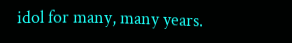idol for many, many years.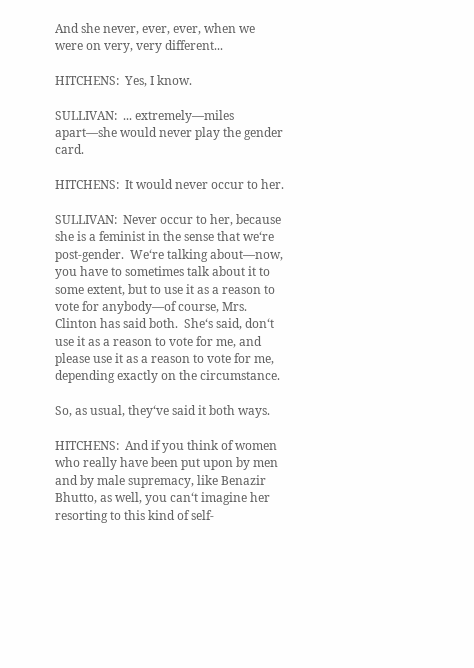And she never, ever, ever, when we were on very, very different...

HITCHENS:  Yes, I know.

SULLIVAN:  ... extremely—miles apart—she would never play the gender card.

HITCHENS:  It would never occur to her.

SULLIVAN:  Never occur to her, because she is a feminist in the sense that we‘re post-gender.  We‘re talking about—now, you have to sometimes talk about it to some extent, but to use it as a reason to vote for anybody—of course, Mrs. Clinton has said both.  She‘s said, don‘t use it as a reason to vote for me, and please use it as a reason to vote for me, depending exactly on the circumstance.

So, as usual, they‘ve said it both ways.

HITCHENS:  And if you think of women who really have been put upon by men and by male supremacy, like Benazir Bhutto, as well, you can‘t imagine her resorting to this kind of self-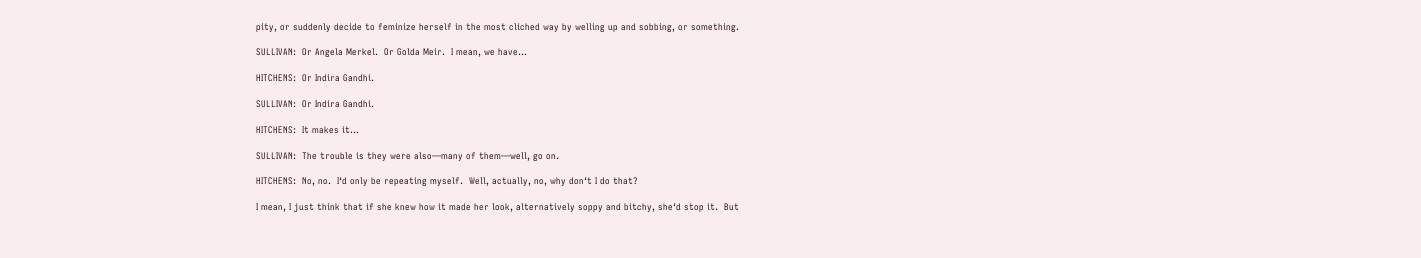pity, or suddenly decide to feminize herself in the most cliched way by welling up and sobbing, or something.

SULLIVAN:  Or Angela Merkel.  Or Golda Meir.  I mean, we have...

HITCHENS:  Or Indira Gandhi.

SULLIVAN:  Or Indira Gandhi.

HITCHENS:  It makes it...

SULLIVAN:  The trouble is they were also—many of them—well, go on.

HITCHENS:  No, no.  I‘d only be repeating myself.  Well, actually, no, why don‘t I do that?

I mean, I just think that if she knew how it made her look, alternatively soppy and bitchy, she‘d stop it.  But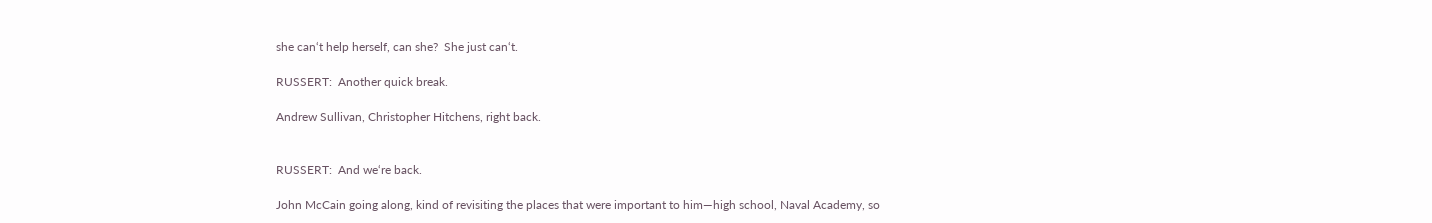she can‘t help herself, can she?  She just can‘t.

RUSSERT:  Another quick break.

Andrew Sullivan, Christopher Hitchens, right back.


RUSSERT:  And we‘re back.

John McCain going along, kind of revisiting the places that were important to him—high school, Naval Academy, so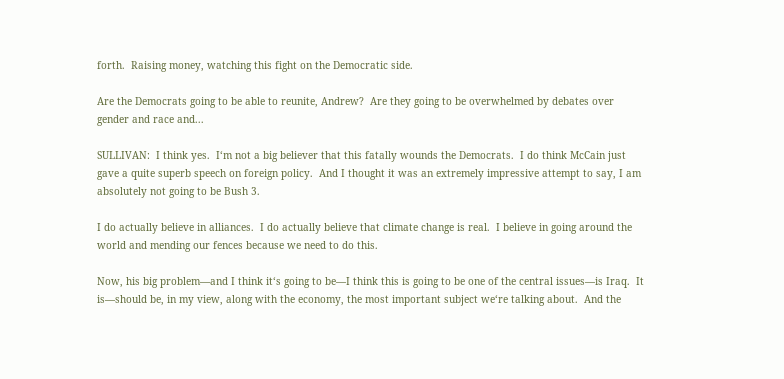forth.  Raising money, watching this fight on the Democratic side.

Are the Democrats going to be able to reunite, Andrew?  Are they going to be overwhelmed by debates over gender and race and...

SULLIVAN:  I think yes.  I‘m not a big believer that this fatally wounds the Democrats.  I do think McCain just gave a quite superb speech on foreign policy.  And I thought it was an extremely impressive attempt to say, I am absolutely not going to be Bush 3.

I do actually believe in alliances.  I do actually believe that climate change is real.  I believe in going around the world and mending our fences because we need to do this.

Now, his big problem—and I think it‘s going to be—I think this is going to be one of the central issues—is Iraq.  It is—should be, in my view, along with the economy, the most important subject we‘re talking about.  And the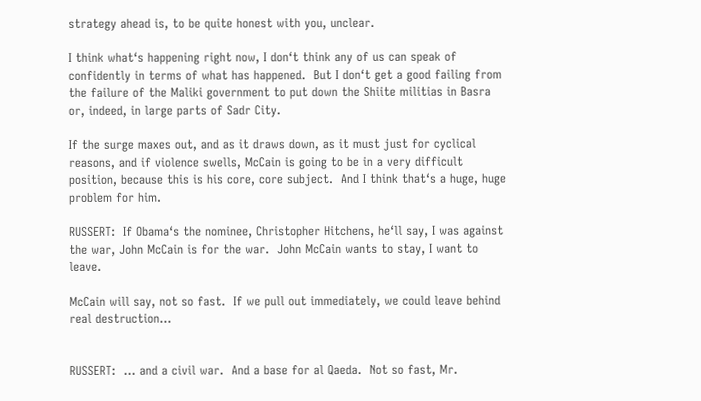strategy ahead is, to be quite honest with you, unclear.

I think what‘s happening right now, I don‘t think any of us can speak of confidently in terms of what has happened.  But I don‘t get a good failing from the failure of the Maliki government to put down the Shiite militias in Basra or, indeed, in large parts of Sadr City.

If the surge maxes out, and as it draws down, as it must just for cyclical reasons, and if violence swells, McCain is going to be in a very difficult position, because this is his core, core subject.  And I think that‘s a huge, huge problem for him.

RUSSERT:  If Obama‘s the nominee, Christopher Hitchens, he‘ll say, I was against the war, John McCain is for the war.  John McCain wants to stay, I want to leave.

McCain will say, not so fast.  If we pull out immediately, we could leave behind real destruction...


RUSSERT:  ... and a civil war.  And a base for al Qaeda.  Not so fast, Mr.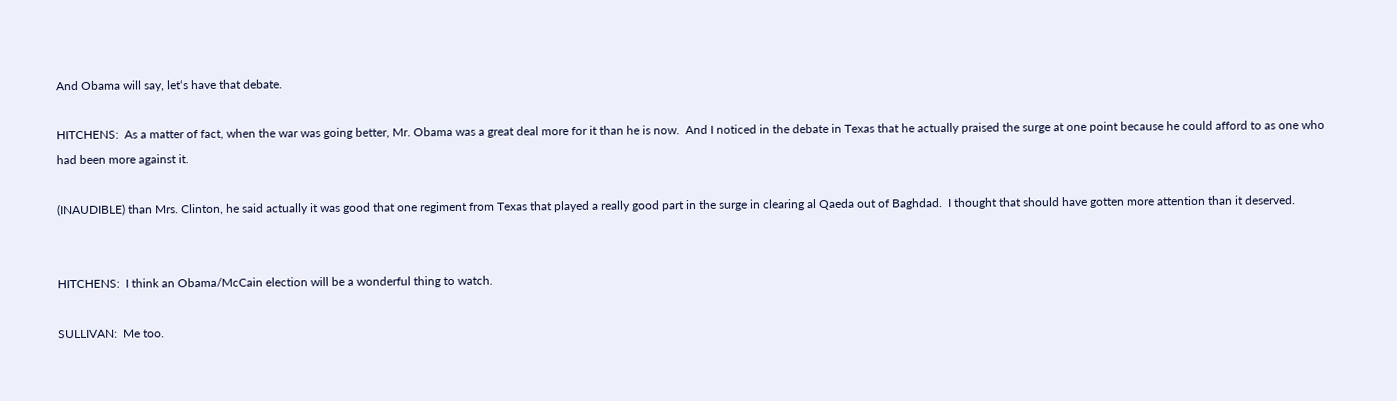And Obama will say, let‘s have that debate.

HITCHENS:  As a matter of fact, when the war was going better, Mr. Obama was a great deal more for it than he is now.  And I noticed in the debate in Texas that he actually praised the surge at one point because he could afford to as one who had been more against it.

(INAUDIBLE) than Mrs. Clinton, he said actually it was good that one regiment from Texas that played a really good part in the surge in clearing al Qaeda out of Baghdad.  I thought that should have gotten more attention than it deserved.


HITCHENS:  I think an Obama/McCain election will be a wonderful thing to watch.

SULLIVAN:  Me too.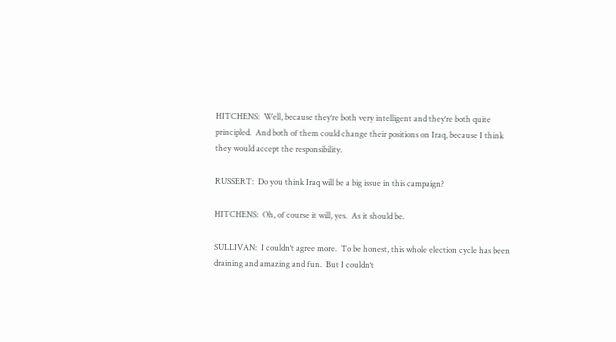HITCHENS:  Well, because they‘re both very intelligent and they‘re both quite principled.  And both of them could change their positions on Iraq, because I think they would accept the responsibility.

RUSSERT:  Do you think Iraq will be a big issue in this campaign?

HITCHENS:  Oh, of course it will, yes.  As it should be.

SULLIVAN:  I couldn‘t agree more.  To be honest, this whole election cycle has been draining and amazing and fun.  But I couldn‘t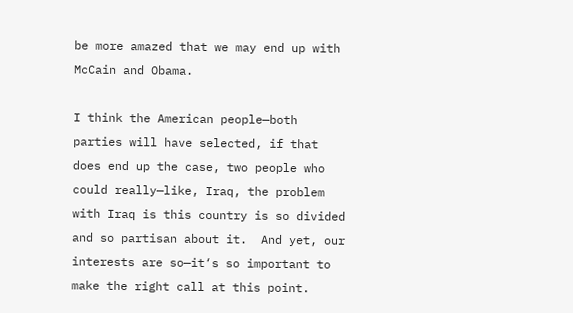be more amazed that we may end up with McCain and Obama.

I think the American people—both parties will have selected, if that does end up the case, two people who could really—like, Iraq, the problem with Iraq is this country is so divided and so partisan about it.  And yet, our interests are so—it‘s so important to make the right call at this point.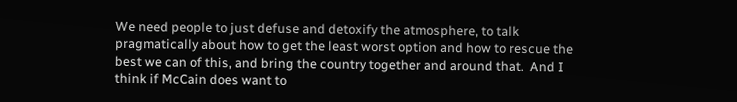We need people to just defuse and detoxify the atmosphere, to talk pragmatically about how to get the least worst option and how to rescue the best we can of this, and bring the country together and around that.  And I think if McCain does want to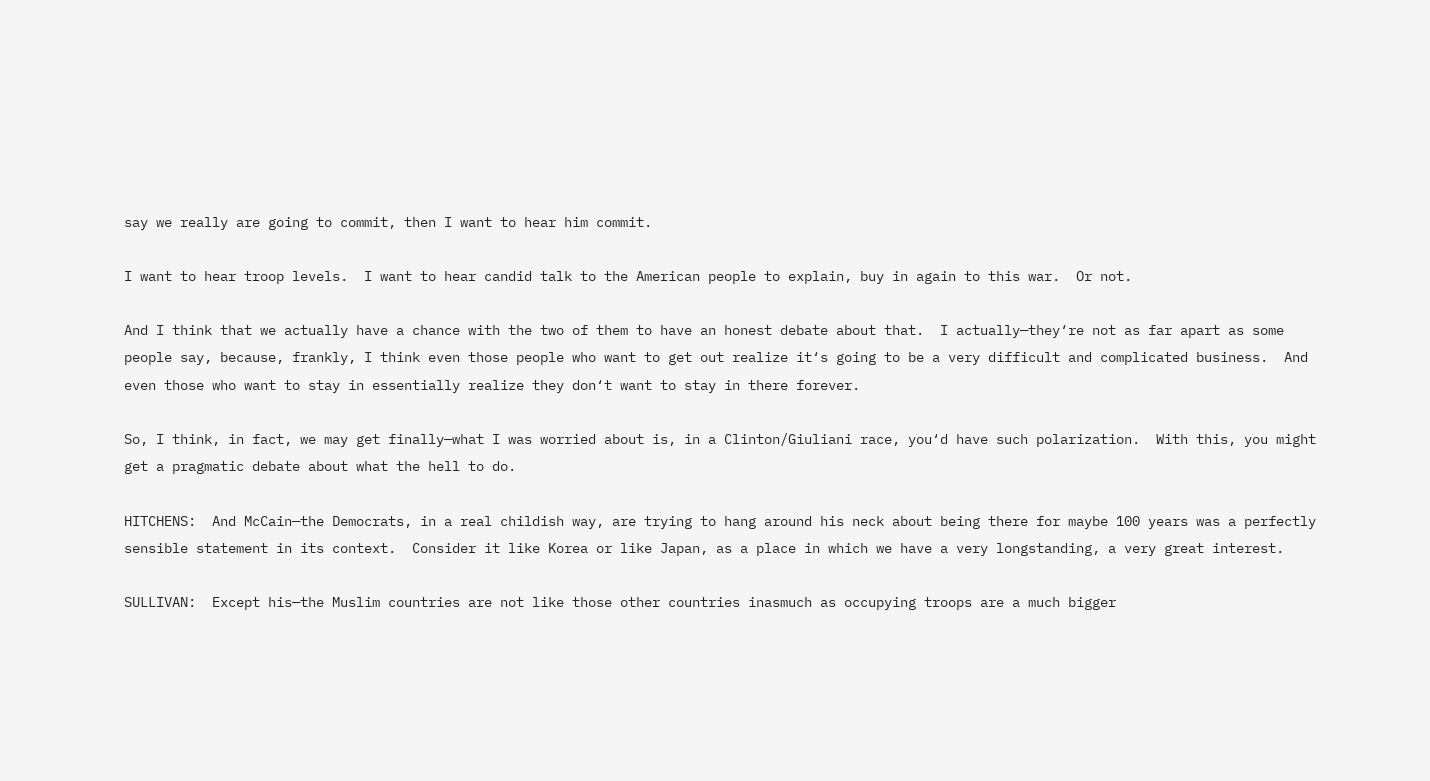say we really are going to commit, then I want to hear him commit.

I want to hear troop levels.  I want to hear candid talk to the American people to explain, buy in again to this war.  Or not.

And I think that we actually have a chance with the two of them to have an honest debate about that.  I actually—they‘re not as far apart as some people say, because, frankly, I think even those people who want to get out realize it‘s going to be a very difficult and complicated business.  And even those who want to stay in essentially realize they don‘t want to stay in there forever.

So, I think, in fact, we may get finally—what I was worried about is, in a Clinton/Giuliani race, you‘d have such polarization.  With this, you might get a pragmatic debate about what the hell to do.

HITCHENS:  And McCain—the Democrats, in a real childish way, are trying to hang around his neck about being there for maybe 100 years was a perfectly sensible statement in its context.  Consider it like Korea or like Japan, as a place in which we have a very longstanding, a very great interest.

SULLIVAN:  Except his—the Muslim countries are not like those other countries inasmuch as occupying troops are a much bigger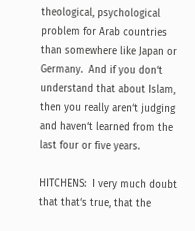theological, psychological problem for Arab countries than somewhere like Japan or Germany.  And if you don‘t understand that about Islam, then you really aren‘t judging and haven‘t learned from the last four or five years.

HITCHENS:  I very much doubt that that‘s true, that the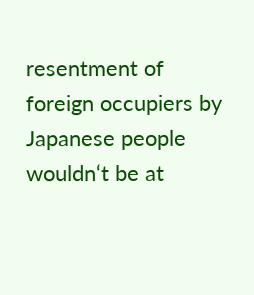resentment of foreign occupiers by Japanese people wouldn‘t be at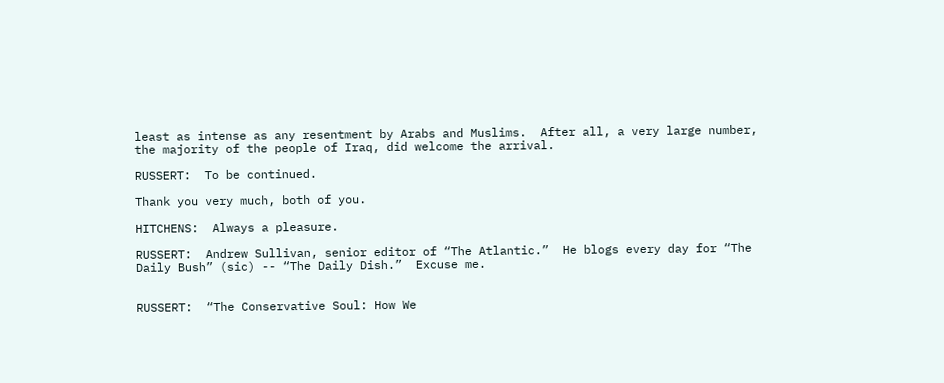least as intense as any resentment by Arabs and Muslims.  After all, a very large number, the majority of the people of Iraq, did welcome the arrival.

RUSSERT:  To be continued.

Thank you very much, both of you.

HITCHENS:  Always a pleasure.

RUSSERT:  Andrew Sullivan, senior editor of “The Atlantic.”  He blogs every day for “The Daily Bush” (sic) -- “The Daily Dish.”  Excuse me.


RUSSERT:  “The Conservative Soul: How We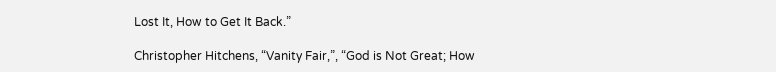Lost It, How to Get It Back.”

Christopher Hitchens, “Vanity Fair,”, “God is Not Great; How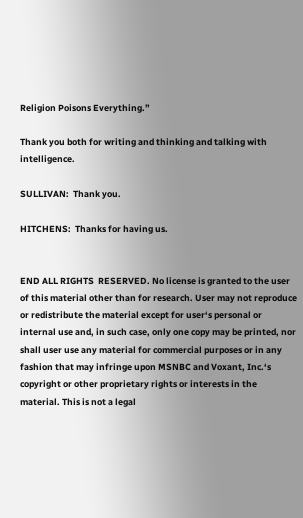Religion Poisons Everything.”

Thank you both for writing and thinking and talking with intelligence.

SULLIVAN:  Thank you.

HITCHENS:  Thanks for having us.


END ALL RIGHTS  RESERVED. No license is granted to the user of this material other than for research. User may not reproduce or redistribute the material except for user‘s personal or internal use and, in such case, only one copy may be printed, nor shall user use any material for commercial purposes or in any fashion that may infringe upon MSNBC and Voxant, Inc.‘s copyright or other proprietary rights or interests in the material. This is not a legal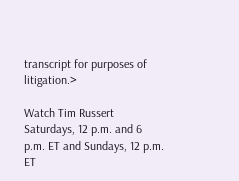transcript for purposes of litigation.>

Watch Tim Russert Saturdays, 12 p.m. and 6 p.m. ET and Sundays, 12 p.m. ET